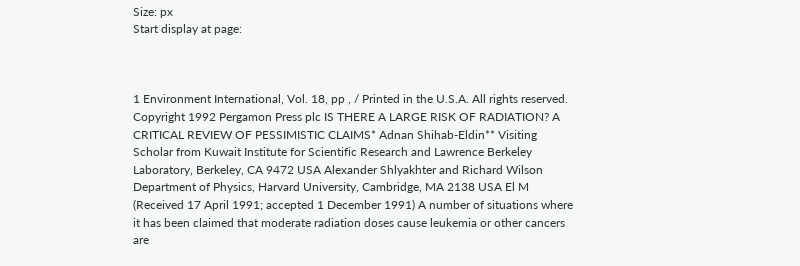Size: px
Start display at page:



1 Environment International, Vol. 18, pp , / Printed in the U.S.A. All rights reserved. Copyright 1992 Pergamon Press plc IS THERE A LARGE RISK OF RADIATION? A CRITICAL REVIEW OF PESSIMISTIC CLAIMS* Adnan Shihab-Eldin** Visiting Scholar from Kuwait Institute for Scientific Research and Lawrence Berkeley Laboratory, Berkeley, CA 9472 USA Alexander Shlyakhter and Richard Wilson Department of Physics, Harvard University, Cambridge, MA 2138 USA El M (Received 17 April 1991; accepted 1 December 1991) A number of situations where it has been claimed that moderate radiation doses cause leukemia or other cancers are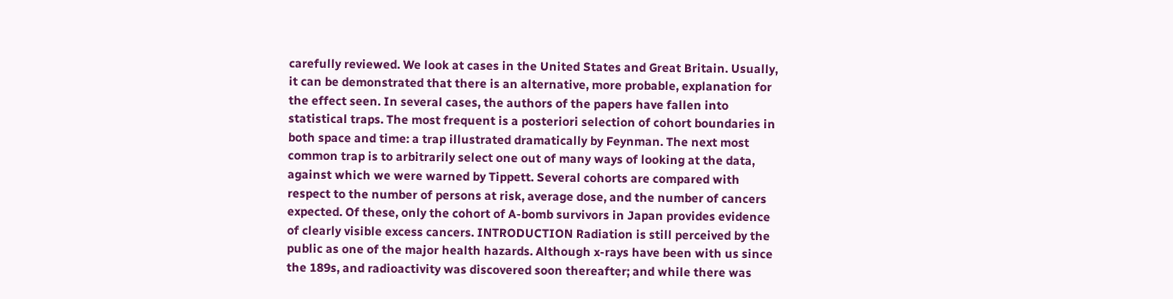carefully reviewed. We look at cases in the United States and Great Britain. Usually, it can be demonstrated that there is an alternative, more probable, explanation for the effect seen. In several cases, the authors of the papers have fallen into statistical traps. The most frequent is a posteriori selection of cohort boundaries in both space and time: a trap illustrated dramatically by Feynman. The next most common trap is to arbitrarily select one out of many ways of looking at the data, against which we were warned by Tippett. Several cohorts are compared with respect to the number of persons at risk, average dose, and the number of cancers expected. Of these, only the cohort of A-bomb survivors in Japan provides evidence of clearly visible excess cancers. INTRODUCTION Radiation is still perceived by the public as one of the major health hazards. Although x-rays have been with us since the 189s, and radioactivity was discovered soon thereafter; and while there was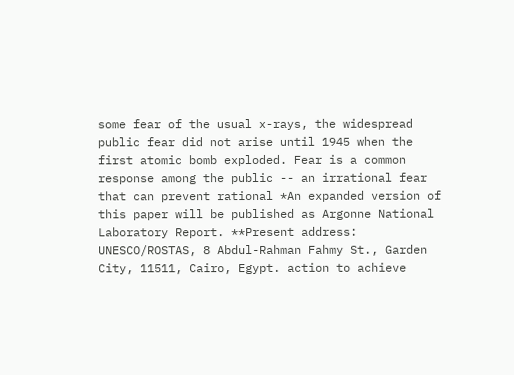some fear of the usual x-rays, the widespread public fear did not arise until 1945 when the first atomic bomb exploded. Fear is a common response among the public -- an irrational fear that can prevent rational *An expanded version of this paper will be published as Argonne National Laboratory Report. **Present address: UNESCO/ROSTAS, 8 Abdul-Rahman Fahmy St., Garden City, 11511, Cairo, Egypt. action to achieve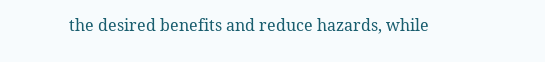the desired benefits and reduce hazards, while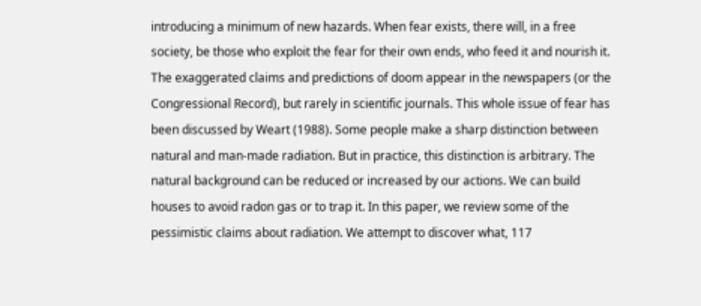introducing a minimum of new hazards. When fear exists, there will, in a free society, be those who exploit the fear for their own ends, who feed it and nourish it. The exaggerated claims and predictions of doom appear in the newspapers (or the Congressional Record), but rarely in scientific journals. This whole issue of fear has been discussed by Weart (1988). Some people make a sharp distinction between natural and man-made radiation. But in practice, this distinction is arbitrary. The natural background can be reduced or increased by our actions. We can build houses to avoid radon gas or to trap it. In this paper, we review some of the pessimistic claims about radiation. We attempt to discover what, 117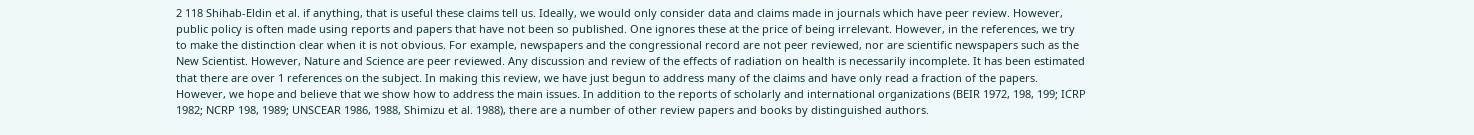2 118 Shihab-Eldin et al. if anything, that is useful these claims tell us. Ideally, we would only consider data and claims made in journals which have peer review. However, public policy is often made using reports and papers that have not been so published. One ignores these at the price of being irrelevant. However, in the references, we try to make the distinction clear when it is not obvious. For example, newspapers and the congressional record are not peer reviewed, nor are scientific newspapers such as the New Scientist. However, Nature and Science are peer reviewed. Any discussion and review of the effects of radiation on health is necessarily incomplete. It has been estimated that there are over 1 references on the subject. In making this review, we have just begun to address many of the claims and have only read a fraction of the papers. However, we hope and believe that we show how to address the main issues. In addition to the reports of scholarly and international organizations (BEIR 1972, 198, 199; ICRP 1982; NCRP 198, 1989; UNSCEAR 1986, 1988, Shimizu et al. 1988), there are a number of other review papers and books by distinguished authors.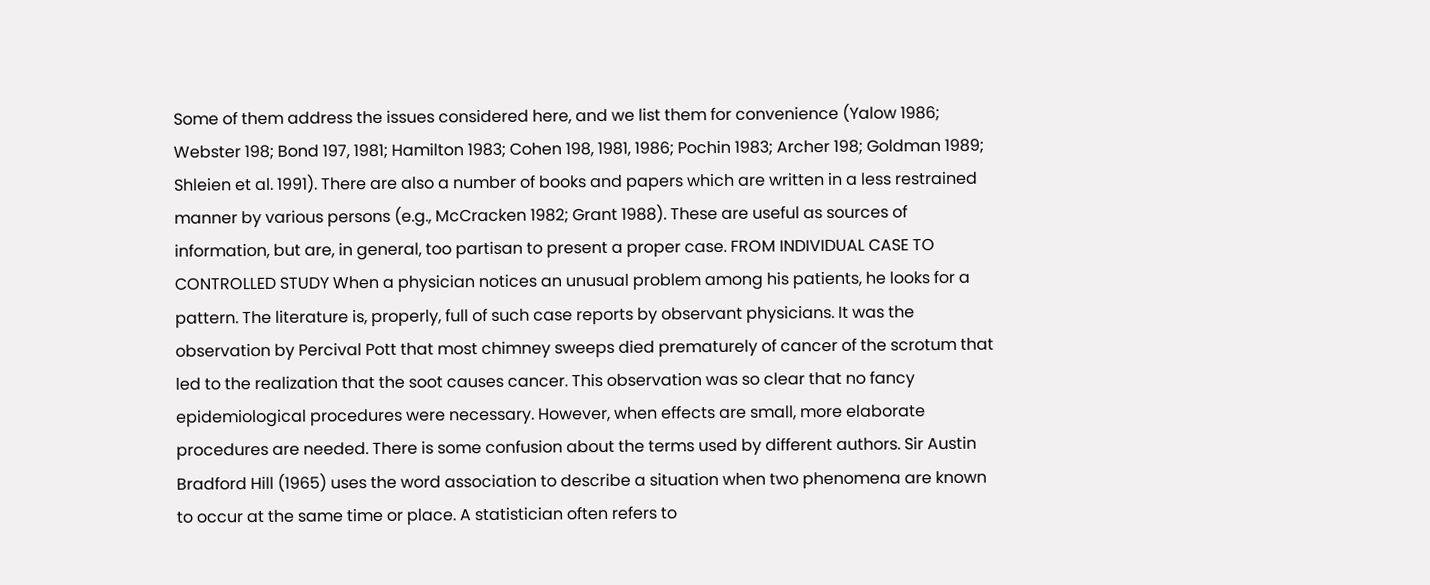Some of them address the issues considered here, and we list them for convenience (Yalow 1986; Webster 198; Bond 197, 1981; Hamilton 1983; Cohen 198, 1981, 1986; Pochin 1983; Archer 198; Goldman 1989; Shleien et al. 1991). There are also a number of books and papers which are written in a less restrained manner by various persons (e.g., McCracken 1982; Grant 1988). These are useful as sources of information, but are, in general, too partisan to present a proper case. FROM INDIVIDUAL CASE TO CONTROLLED STUDY When a physician notices an unusual problem among his patients, he looks for a pattern. The literature is, properly, full of such case reports by observant physicians. It was the observation by Percival Pott that most chimney sweeps died prematurely of cancer of the scrotum that led to the realization that the soot causes cancer. This observation was so clear that no fancy epidemiological procedures were necessary. However, when effects are small, more elaborate procedures are needed. There is some confusion about the terms used by different authors. Sir Austin Bradford Hill (1965) uses the word association to describe a situation when two phenomena are known to occur at the same time or place. A statistician often refers to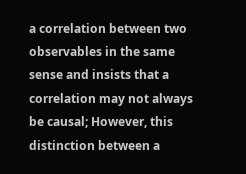a correlation between two observables in the same sense and insists that a correlation may not always be causal; However, this distinction between a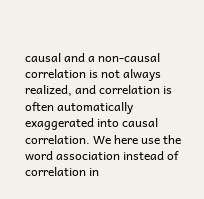causal and a non-causal correlation is not always realized, and correlation is often automatically exaggerated into causal correlation. We here use the word association instead of correlation in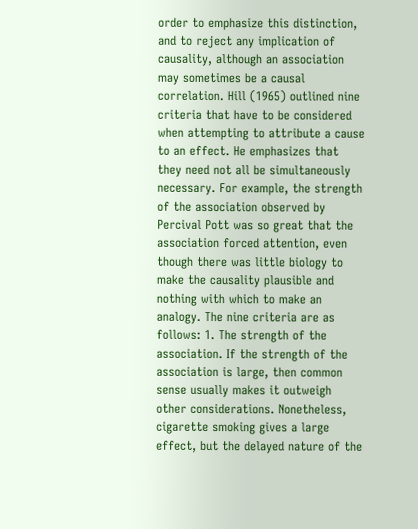order to emphasize this distinction, and to reject any implication of causality, although an association may sometimes be a causal correlation. Hill (1965) outlined nine criteria that have to be considered when attempting to attribute a cause to an effect. He emphasizes that they need not all be simultaneously necessary. For example, the strength of the association observed by Percival Pott was so great that the association forced attention, even though there was little biology to make the causality plausible and nothing with which to make an analogy. The nine criteria are as follows: 1. The strength of the association. If the strength of the association is large, then common sense usually makes it outweigh other considerations. Nonetheless, cigarette smoking gives a large effect, but the delayed nature of the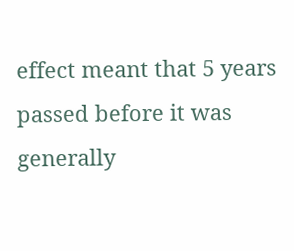effect meant that 5 years passed before it was generally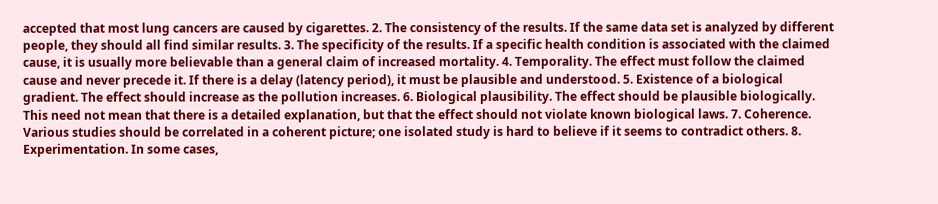accepted that most lung cancers are caused by cigarettes. 2. The consistency of the results. If the same data set is analyzed by different people, they should all find similar results. 3. The specificity of the results. If a specific health condition is associated with the claimed cause, it is usually more believable than a general claim of increased mortality. 4. Temporality. The effect must follow the claimed cause and never precede it. If there is a delay (latency period), it must be plausible and understood. 5. Existence of a biological gradient. The effect should increase as the pollution increases. 6. Biological plausibility. The effect should be plausible biologically. This need not mean that there is a detailed explanation, but that the effect should not violate known biological laws. 7. Coherence. Various studies should be correlated in a coherent picture; one isolated study is hard to believe if it seems to contradict others. 8. Experimentation. In some cases,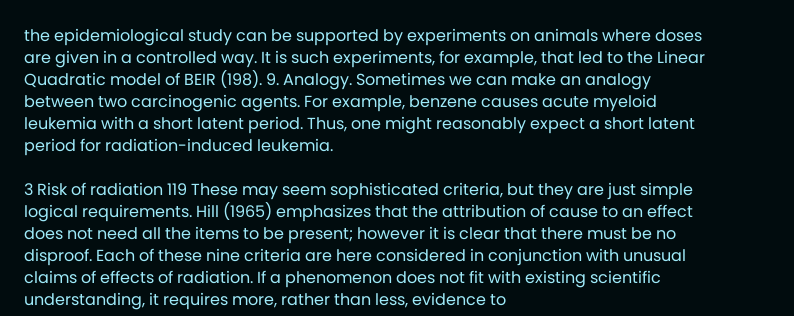the epidemiological study can be supported by experiments on animals where doses are given in a controlled way. It is such experiments, for example, that led to the Linear Quadratic model of BEIR (198). 9. Analogy. Sometimes we can make an analogy between two carcinogenic agents. For example, benzene causes acute myeloid leukemia with a short latent period. Thus, one might reasonably expect a short latent period for radiation-induced leukemia.

3 Risk of radiation 119 These may seem sophisticated criteria, but they are just simple logical requirements. Hill (1965) emphasizes that the attribution of cause to an effect does not need all the items to be present; however it is clear that there must be no disproof. Each of these nine criteria are here considered in conjunction with unusual claims of effects of radiation. If a phenomenon does not fit with existing scientific understanding, it requires more, rather than less, evidence to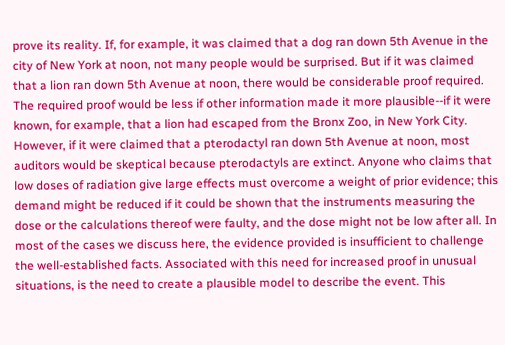prove its reality. If, for example, it was claimed that a dog ran down 5th Avenue in the city of New York at noon, not many people would be surprised. But if it was claimed that a lion ran down 5th Avenue at noon, there would be considerable proof required. The required proof would be less if other information made it more plausible--if it were known, for example, that a lion had escaped from the Bronx Zoo, in New York City. However, if it were claimed that a pterodactyl ran down 5th Avenue at noon, most auditors would be skeptical because pterodactyls are extinct. Anyone who claims that low doses of radiation give large effects must overcome a weight of prior evidence; this demand might be reduced if it could be shown that the instruments measuring the dose or the calculations thereof were faulty, and the dose might not be low after all. In most of the cases we discuss here, the evidence provided is insufficient to challenge the well-established facts. Associated with this need for increased proof in unusual situations, is the need to create a plausible model to describe the event. This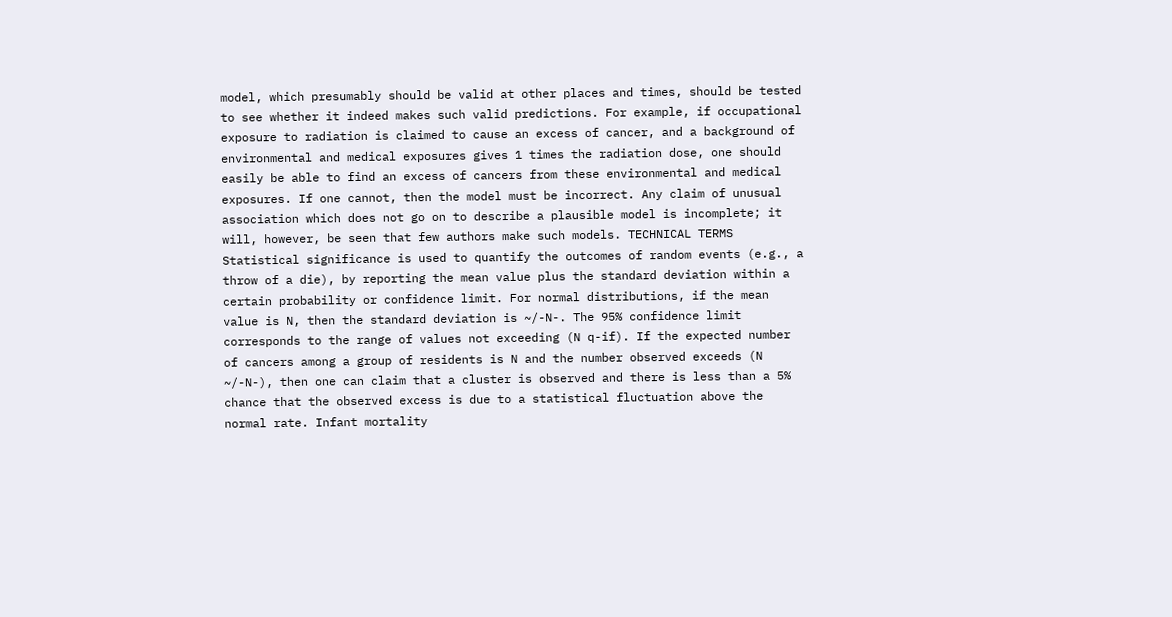model, which presumably should be valid at other places and times, should be tested to see whether it indeed makes such valid predictions. For example, if occupational exposure to radiation is claimed to cause an excess of cancer, and a background of environmental and medical exposures gives 1 times the radiation dose, one should easily be able to find an excess of cancers from these environmental and medical exposures. If one cannot, then the model must be incorrect. Any claim of unusual association which does not go on to describe a plausible model is incomplete; it will, however, be seen that few authors make such models. TECHNICAL TERMS Statistical significance is used to quantify the outcomes of random events (e.g., a throw of a die), by reporting the mean value plus the standard deviation within a certain probability or confidence limit. For normal distributions, if the mean value is N, then the standard deviation is ~/-N-. The 95% confidence limit corresponds to the range of values not exceeding (N q-if). If the expected number of cancers among a group of residents is N and the number observed exceeds (N ~/-N-), then one can claim that a cluster is observed and there is less than a 5% chance that the observed excess is due to a statistical fluctuation above the normal rate. Infant mortality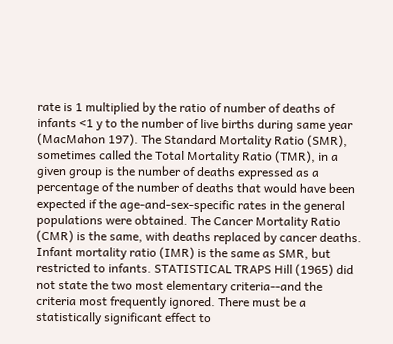rate is 1 multiplied by the ratio of number of deaths of infants <1 y to the number of live births during same year (MacMahon 197). The Standard Mortality Ratio (SMR), sometimes called the Total Mortality Ratio (TMR), in a given group is the number of deaths expressed as a percentage of the number of deaths that would have been expected if the age-and-sex-specific rates in the general populations were obtained. The Cancer Mortality Ratio (CMR) is the same, with deaths replaced by cancer deaths. Infant mortality ratio (IMR) is the same as SMR, but restricted to infants. STATISTICAL TRAPS Hill (1965) did not state the two most elementary criteria--and the criteria most frequently ignored. There must be a statistically significant effect to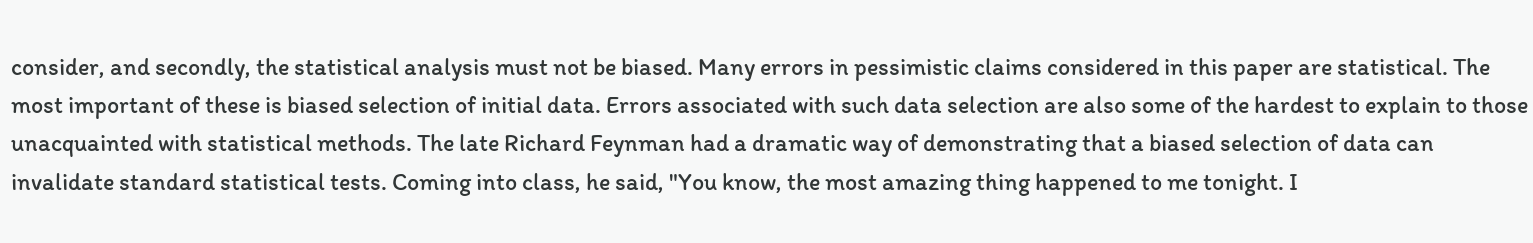consider, and secondly, the statistical analysis must not be biased. Many errors in pessimistic claims considered in this paper are statistical. The most important of these is biased selection of initial data. Errors associated with such data selection are also some of the hardest to explain to those unacquainted with statistical methods. The late Richard Feynman had a dramatic way of demonstrating that a biased selection of data can invalidate standard statistical tests. Coming into class, he said, "You know, the most amazing thing happened to me tonight. I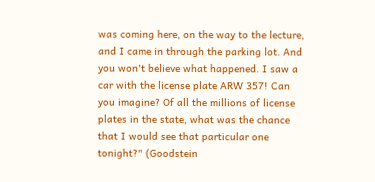was coming here, on the way to the lecture, and I came in through the parking lot. And you won't believe what happened. I saw a car with the license plate ARW 357! Can you imagine? Of all the millions of license plates in the state, what was the chance that I would see that particular one tonight?" (Goodstein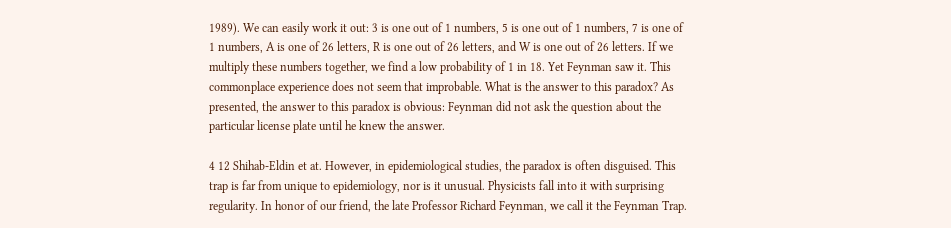1989). We can easily work it out: 3 is one out of 1 numbers, 5 is one out of 1 numbers, 7 is one of 1 numbers, A is one of 26 letters, R is one out of 26 letters, and W is one out of 26 letters. If we multiply these numbers together, we find a low probability of 1 in 18. Yet Feynman saw it. This commonplace experience does not seem that improbable. What is the answer to this paradox? As presented, the answer to this paradox is obvious: Feynman did not ask the question about the particular license plate until he knew the answer.

4 12 Shihab-Eldin et at. However, in epidemiological studies, the paradox is often disguised. This trap is far from unique to epidemiology, nor is it unusual. Physicists fall into it with surprising regularity. In honor of our friend, the late Professor Richard Feynman, we call it the Feynman Trap.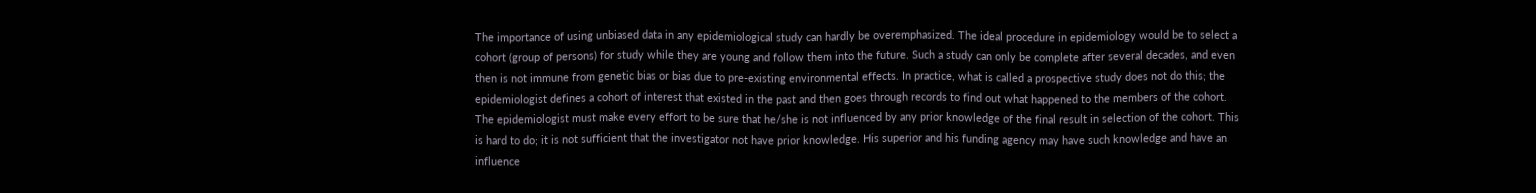The importance of using unbiased data in any epidemiological study can hardly be overemphasized. The ideal procedure in epidemiology would be to select a cohort (group of persons) for study while they are young and follow them into the future. Such a study can only be complete after several decades, and even then is not immune from genetic bias or bias due to pre-existing environmental effects. In practice, what is called a prospective study does not do this; the epidemiologist defines a cohort of interest that existed in the past and then goes through records to find out what happened to the members of the cohort. The epidemiologist must make every effort to be sure that he/she is not influenced by any prior knowledge of the final result in selection of the cohort. This is hard to do; it is not sufficient that the investigator not have prior knowledge. His superior and his funding agency may have such knowledge and have an influence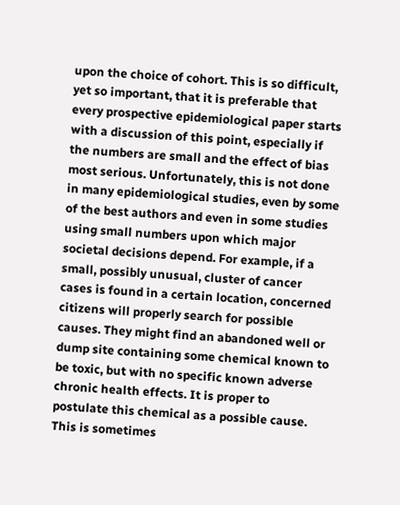upon the choice of cohort. This is so difficult, yet so important, that it is preferable that every prospective epidemiological paper starts with a discussion of this point, especially if the numbers are small and the effect of bias most serious. Unfortunately, this is not done in many epidemiological studies, even by some of the best authors and even in some studies using small numbers upon which major societal decisions depend. For example, if a small, possibly unusual, cluster of cancer cases is found in a certain location, concerned citizens will properly search for possible causes. They might find an abandoned well or dump site containing some chemical known to be toxic, but with no specific known adverse chronic health effects. It is proper to postulate this chemical as a possible cause. This is sometimes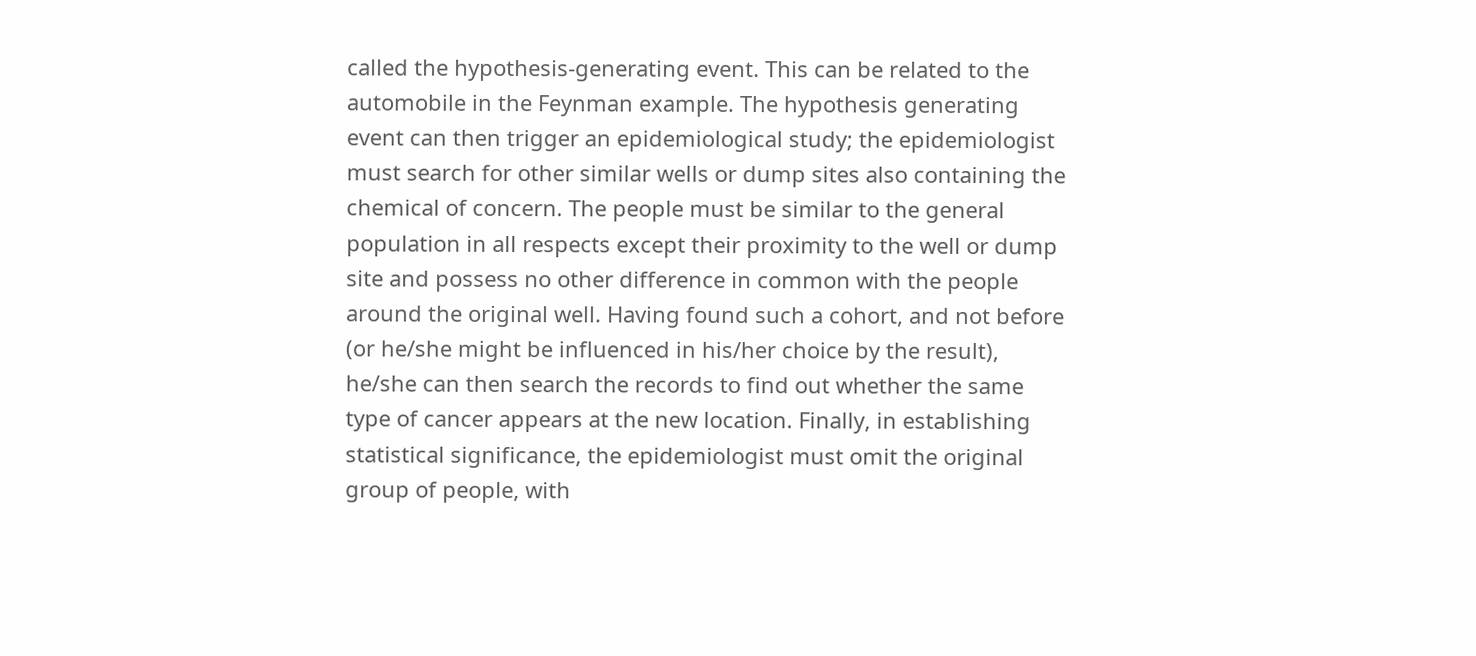called the hypothesis-generating event. This can be related to the automobile in the Feynman example. The hypothesis generating event can then trigger an epidemiological study; the epidemiologist must search for other similar wells or dump sites also containing the chemical of concern. The people must be similar to the general population in all respects except their proximity to the well or dump site and possess no other difference in common with the people around the original well. Having found such a cohort, and not before (or he/she might be influenced in his/her choice by the result), he/she can then search the records to find out whether the same type of cancer appears at the new location. Finally, in establishing statistical significance, the epidemiologist must omit the original group of people, with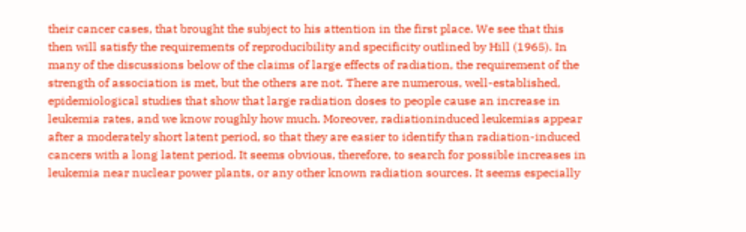their cancer cases, that brought the subject to his attention in the first place. We see that this then will satisfy the requirements of reproducibility and specificity outlined by Hill (1965). In many of the discussions below of the claims of large effects of radiation, the requirement of the strength of association is met, but the others are not. There are numerous, well-established, epidemiological studies that show that large radiation doses to people cause an increase in leukemia rates, and we know roughly how much. Moreover, radiationinduced leukemias appear after a moderately short latent period, so that they are easier to identify than radiation-induced cancers with a long latent period. It seems obvious, therefore, to search for possible increases in leukemia near nuclear power plants, or any other known radiation sources. It seems especially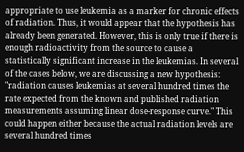appropriate to use leukemia as a marker for chronic effects of radiation. Thus, it would appear that the hypothesis has already been generated. However, this is only true if there is enough radioactivity from the source to cause a statistically significant increase in the leukemias. In several of the cases below, we are discussing a new hypothesis: "radiation causes leukemias at several hundred times the rate expected from the known and published radiation measurements assuming linear dose-response curve." This could happen either because the actual radiation levels are several hundred times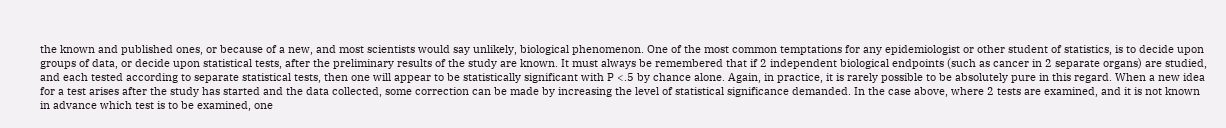the known and published ones, or because of a new, and most scientists would say unlikely, biological phenomenon. One of the most common temptations for any epidemiologist or other student of statistics, is to decide upon groups of data, or decide upon statistical tests, after the preliminary results of the study are known. It must always be remembered that if 2 independent biological endpoints (such as cancer in 2 separate organs) are studied, and each tested according to separate statistical tests, then one will appear to be statistically significant with P <.5 by chance alone. Again, in practice, it is rarely possible to be absolutely pure in this regard. When a new idea for a test arises after the study has started and the data collected, some correction can be made by increasing the level of statistical significance demanded. In the case above, where 2 tests are examined, and it is not known in advance which test is to be examined, one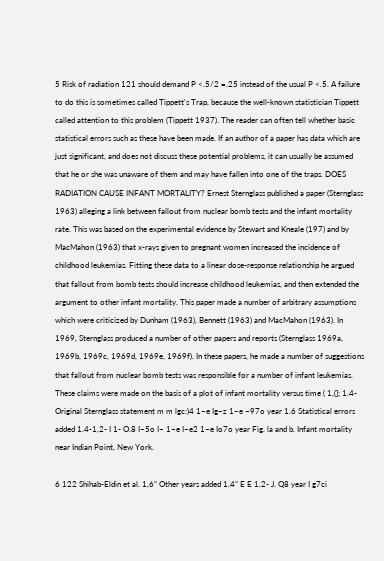5 Risk of radiation 121 should demand P <.5/2 =.25 instead of the usual P <.5. A failure to do this is sometimes called Tippett's Trap, because the well-known statistician Tippett called attention to this problem (Tippett 1937). The reader can often tell whether basic statistical errors such as these have been made. If an author of a paper has data which are just significant, and does not discuss these potential problems, it can usually be assumed that he or she was unaware of them and may have fallen into one of the traps. DOES RADIATION CAUSE INFANT MORTALITY? Ernest Sternglass published a paper (Sternglass 1963) alleging a link between fallout from nuclear bomb tests and the infant mortality rate. This was based on the experimental evidence by Stewart and Kneale (197) and by MacMahon (1963) that x-rays given to pregnant women increased the incidence of childhood leukemias. Fitting these data to a linear dose-response relationship he argued that fallout from bomb tests should increase childhood leukemias, and then extended the argument to other infant mortality. This paper made a number of arbitrary assumptions which were criticized by Dunham (1963), Bennett (1963) and MacMahon (1963). In 1969, Sternglass produced a number of other papers and reports (Sternglass 1969a, 1969b, 1969c, 1969d, 1969e, 1969f). In these papers, he made a number of suggestions that fallout from nuclear bomb tests was responsible for a number of infant leukemias. These claims were made on the basis of a plot of infant mortality versus time ( 1,(]; 1.4- Original Sternglass statement m m lgc:)4 1~e Ig~z 1~e ~97o year 1.6 Statistical errors added 1.4-1,2- I 1- O.8 I~5o I~ 1~e I~e2 1~e Io7o year Fig. la and b. Infant mortality near Indian Point, New York.

6 122 Shihab-Eldin et al. 1,6" Other years added 1.4" E E 1.2- J. Q8 year I g7ci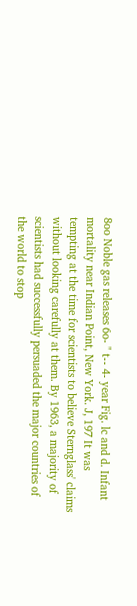8oo Noble gas releases 6o- " t-- 4- year Fig. lc and d. Infant mortality near Indian Point, New York. J, 197 It was tempting at the time for scientists to believe Sternglass' claims without looking carefully at them. By 1963, a majority of scientists had successfully persuaded the major countries of the world to stop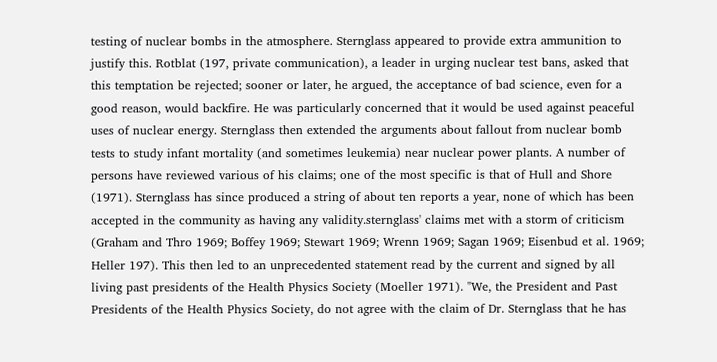testing of nuclear bombs in the atmosphere. Sternglass appeared to provide extra ammunition to justify this. Rotblat (197, private communication), a leader in urging nuclear test bans, asked that this temptation be rejected; sooner or later, he argued, the acceptance of bad science, even for a good reason, would backfire. He was particularly concerned that it would be used against peaceful uses of nuclear energy. Sternglass then extended the arguments about fallout from nuclear bomb tests to study infant mortality (and sometimes leukemia) near nuclear power plants. A number of persons have reviewed various of his claims; one of the most specific is that of Hull and Shore (1971). Sternglass has since produced a string of about ten reports a year, none of which has been accepted in the community as having any validity.sternglass' claims met with a storm of criticism (Graham and Thro 1969; Boffey 1969; Stewart 1969; Wrenn 1969; Sagan 1969; Eisenbud et al. 1969; Heller 197). This then led to an unprecedented statement read by the current and signed by all living past presidents of the Health Physics Society (Moeller 1971). "We, the President and Past Presidents of the Health Physics Society, do not agree with the claim of Dr. Sternglass that he has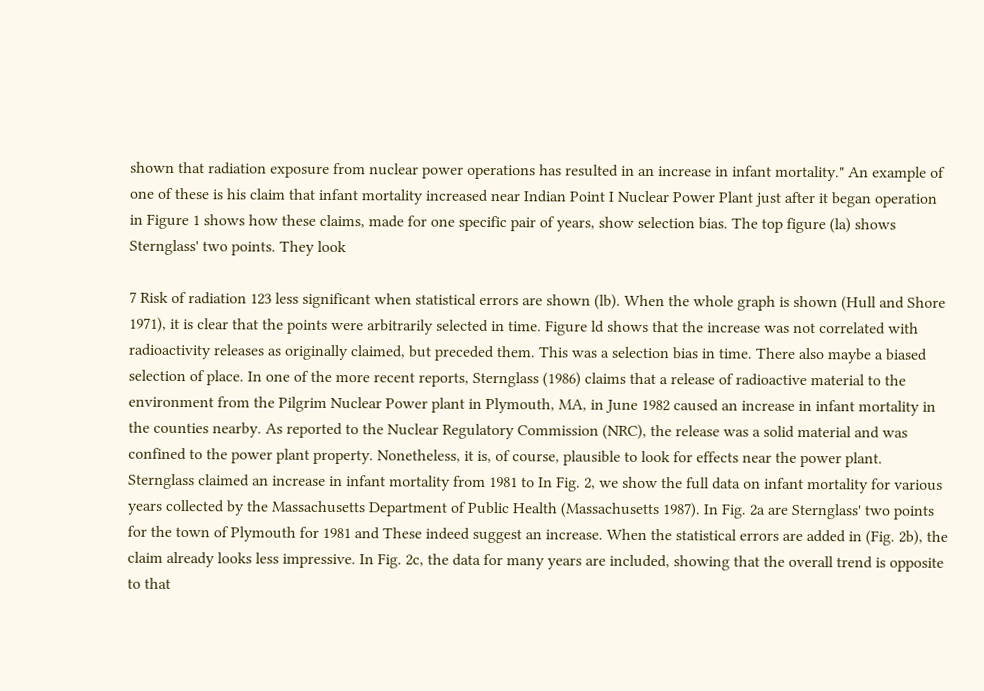shown that radiation exposure from nuclear power operations has resulted in an increase in infant mortality." An example of one of these is his claim that infant mortality increased near Indian Point I Nuclear Power Plant just after it began operation in Figure 1 shows how these claims, made for one specific pair of years, show selection bias. The top figure (la) shows Sternglass' two points. They look

7 Risk of radiation 123 less significant when statistical errors are shown (lb). When the whole graph is shown (Hull and Shore 1971), it is clear that the points were arbitrarily selected in time. Figure ld shows that the increase was not correlated with radioactivity releases as originally claimed, but preceded them. This was a selection bias in time. There also maybe a biased selection of place. In one of the more recent reports, Sternglass (1986) claims that a release of radioactive material to the environment from the Pilgrim Nuclear Power plant in Plymouth, MA, in June 1982 caused an increase in infant mortality in the counties nearby. As reported to the Nuclear Regulatory Commission (NRC), the release was a solid material and was confined to the power plant property. Nonetheless, it is, of course, plausible to look for effects near the power plant. Sternglass claimed an increase in infant mortality from 1981 to In Fig. 2, we show the full data on infant mortality for various years collected by the Massachusetts Department of Public Health (Massachusetts 1987). In Fig. 2a are Sternglass' two points for the town of Plymouth for 1981 and These indeed suggest an increase. When the statistical errors are added in (Fig. 2b), the claim already looks less impressive. In Fig. 2c, the data for many years are included, showing that the overall trend is opposite to that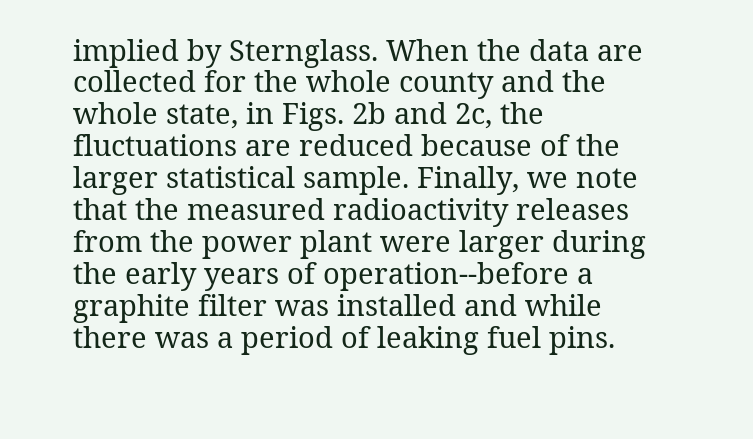implied by Sternglass. When the data are collected for the whole county and the whole state, in Figs. 2b and 2c, the fluctuations are reduced because of the larger statistical sample. Finally, we note that the measured radioactivity releases from the power plant were larger during the early years of operation--before a graphite filter was installed and while there was a period of leaking fuel pins.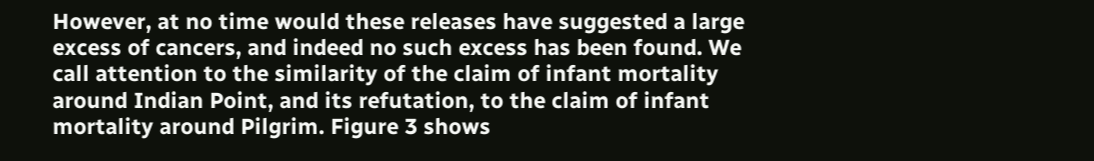However, at no time would these releases have suggested a large excess of cancers, and indeed no such excess has been found. We call attention to the similarity of the claim of infant mortality around Indian Point, and its refutation, to the claim of infant mortality around Pilgrim. Figure 3 shows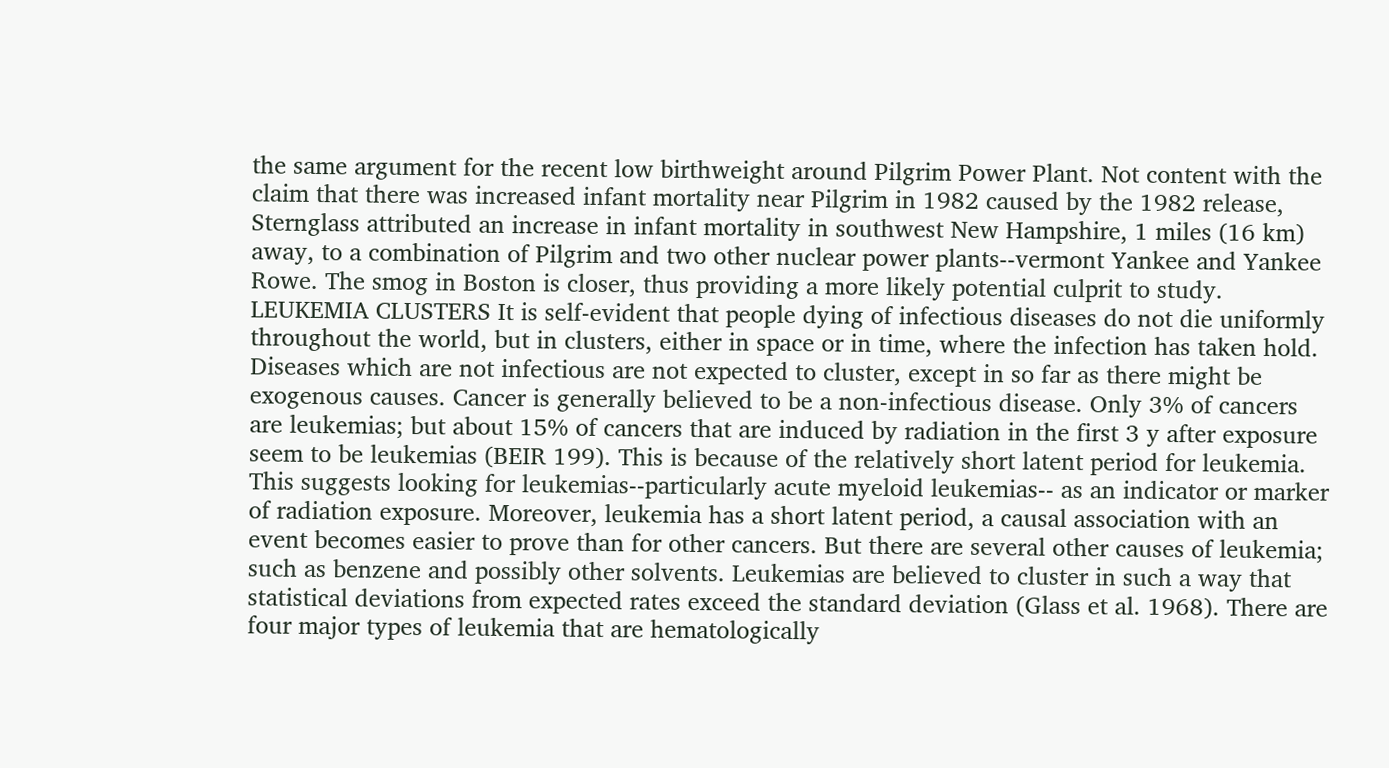the same argument for the recent low birthweight around Pilgrim Power Plant. Not content with the claim that there was increased infant mortality near Pilgrim in 1982 caused by the 1982 release, Sternglass attributed an increase in infant mortality in southwest New Hampshire, 1 miles (16 km) away, to a combination of Pilgrim and two other nuclear power plants--vermont Yankee and Yankee Rowe. The smog in Boston is closer, thus providing a more likely potential culprit to study. LEUKEMIA CLUSTERS It is self-evident that people dying of infectious diseases do not die uniformly throughout the world, but in clusters, either in space or in time, where the infection has taken hold. Diseases which are not infectious are not expected to cluster, except in so far as there might be exogenous causes. Cancer is generally believed to be a non-infectious disease. Only 3% of cancers are leukemias; but about 15% of cancers that are induced by radiation in the first 3 y after exposure seem to be leukemias (BEIR 199). This is because of the relatively short latent period for leukemia. This suggests looking for leukemias--particularly acute myeloid leukemias-- as an indicator or marker of radiation exposure. Moreover, leukemia has a short latent period, a causal association with an event becomes easier to prove than for other cancers. But there are several other causes of leukemia; such as benzene and possibly other solvents. Leukemias are believed to cluster in such a way that statistical deviations from expected rates exceed the standard deviation (Glass et al. 1968). There are four major types of leukemia that are hematologically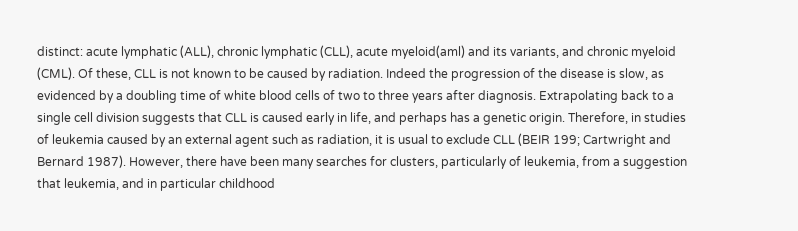distinct: acute lymphatic (ALL), chronic lymphatic (CLL), acute myeloid(aml) and its variants, and chronic myeloid (CML). Of these, CLL is not known to be caused by radiation. Indeed the progression of the disease is slow, as evidenced by a doubling time of white blood cells of two to three years after diagnosis. Extrapolating back to a single cell division suggests that CLL is caused early in life, and perhaps has a genetic origin. Therefore, in studies of leukemia caused by an external agent such as radiation, it is usual to exclude CLL (BEIR 199; Cartwright and Bernard 1987). However, there have been many searches for clusters, particularly of leukemia, from a suggestion that leukemia, and in particular childhood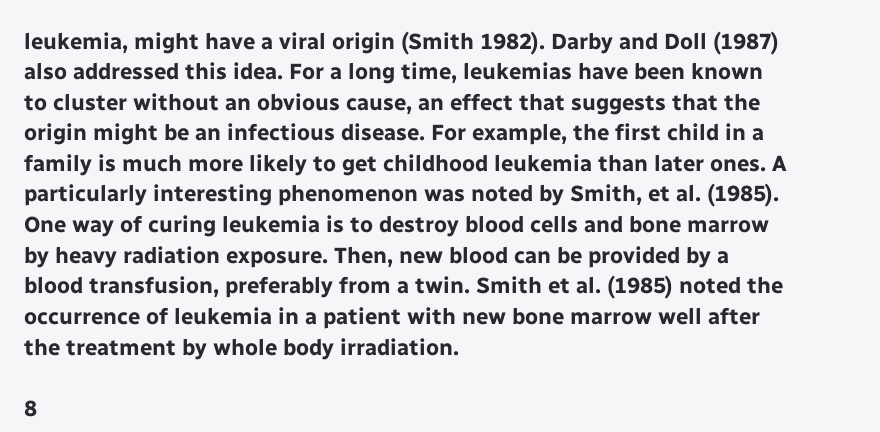leukemia, might have a viral origin (Smith 1982). Darby and Doll (1987) also addressed this idea. For a long time, leukemias have been known to cluster without an obvious cause, an effect that suggests that the origin might be an infectious disease. For example, the first child in a family is much more likely to get childhood leukemia than later ones. A particularly interesting phenomenon was noted by Smith, et al. (1985). One way of curing leukemia is to destroy blood cells and bone marrow by heavy radiation exposure. Then, new blood can be provided by a blood transfusion, preferably from a twin. Smith et al. (1985) noted the occurrence of leukemia in a patient with new bone marrow well after the treatment by whole body irradiation.

8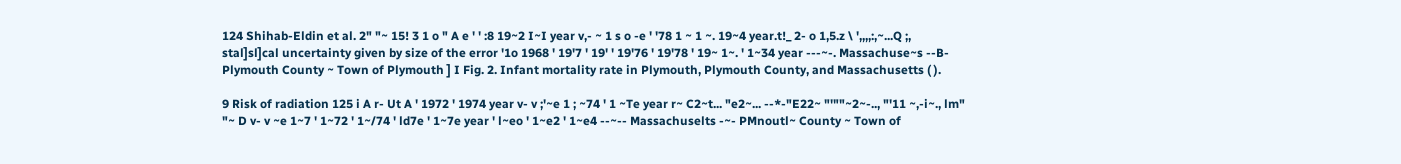124 Shihab-Eldin et al. 2" "~ 15! 3 1 o " A e ' ' :8 19~2 I~I year v,- ~ 1 s o -e ' '78 1 ~ 1 ~. 19~4 year.t!_ 2- o 1,5.z \ ',,,,:,~...Q ;, stal]sl]cal uncertainty given by size of the error '1o 1968 ' 19'7 ' 19' ' 19'76 ' 19'78 ' 19~ 1~. ' 1~34 year ---~-. Massachuse~s --B- Plymouth County ~ Town of Plymouth ] I Fig. 2. Infant mortality rate in Plymouth, Plymouth County, and Massachusetts ( ).

9 Risk of radiation 125 i A r- Ut A ' 1972 ' 1974 year v- v ;'~e 1 ; ~74 ' 1 ~Te year r~ C2~t... "e2~... --*-"E22~ "'""~2~-.., "'11 ~,-i~., lm" "~ D v- v ~e 1~7 ' 1~72 ' 1~/74 ' ld7e ' 1~7e year ' l~eo ' 1~e2 ' 1~e4 --~-- Massachuselts -~- PMnoutl~ County ~ Town of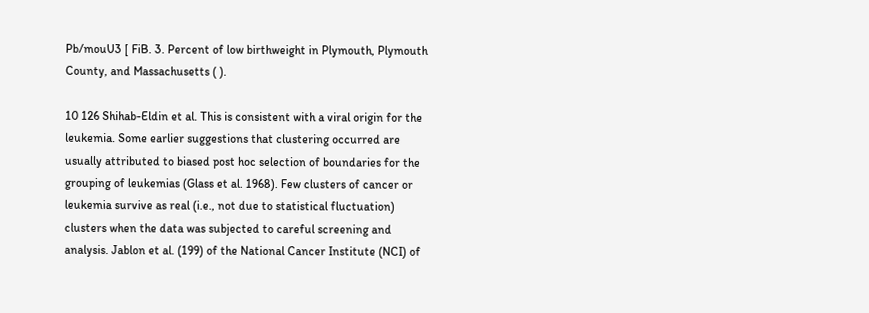Pb/mouU3 [ FiB. 3. Percent of low birthweight in Plymouth, Plymouth County, and Massachusetts ( ).

10 126 Shihab-Eldin et al. This is consistent with a viral origin for the leukemia. Some earlier suggestions that clustering occurred are usually attributed to biased post hoc selection of boundaries for the grouping of leukemias (Glass et al. 1968). Few clusters of cancer or leukemia survive as real (i.e., not due to statistical fluctuation) clusters when the data was subjected to careful screening and analysis. Jablon et al. (199) of the National Cancer Institute (NCI) of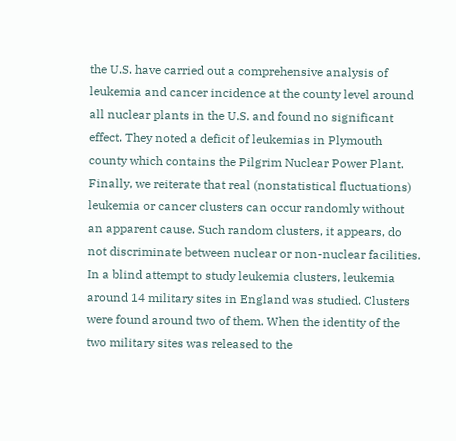the U.S. have carried out a comprehensive analysis of leukemia and cancer incidence at the county level around all nuclear plants in the U.S. and found no significant effect. They noted a deficit of leukemias in Plymouth county which contains the Pilgrim Nuclear Power Plant. Finally, we reiterate that real (nonstatistical fluctuations) leukemia or cancer clusters can occur randomly without an apparent cause. Such random clusters, it appears, do not discriminate between nuclear or non-nuclear facilities. In a blind attempt to study leukemia clusters, leukemia around 14 military sites in England was studied. Clusters were found around two of them. When the identity of the two military sites was released to the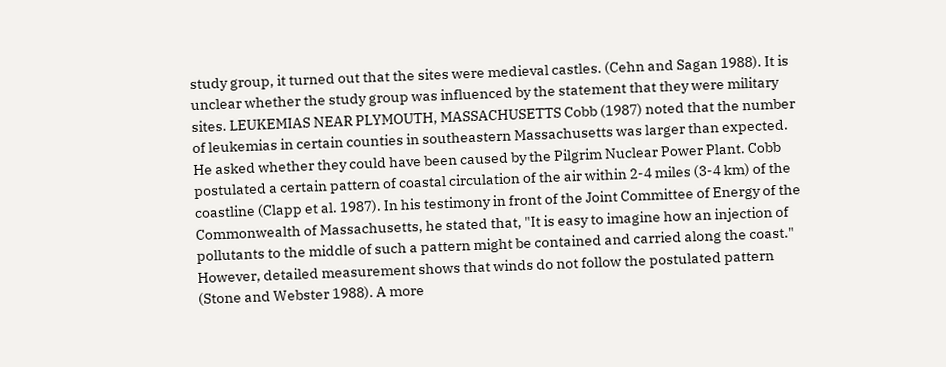study group, it turned out that the sites were medieval castles. (Cehn and Sagan 1988). It is unclear whether the study group was influenced by the statement that they were military sites. LEUKEMIAS NEAR PLYMOUTH, MASSACHUSETTS Cobb (1987) noted that the number of leukemias in certain counties in southeastern Massachusetts was larger than expected. He asked whether they could have been caused by the Pilgrim Nuclear Power Plant. Cobb postulated a certain pattern of coastal circulation of the air within 2-4 miles (3-4 km) of the coastline (Clapp et al. 1987). In his testimony in front of the Joint Committee of Energy of the Commonwealth of Massachusetts, he stated that, "It is easy to imagine how an injection of pollutants to the middle of such a pattern might be contained and carried along the coast." However, detailed measurement shows that winds do not follow the postulated pattern (Stone and Webster 1988). A more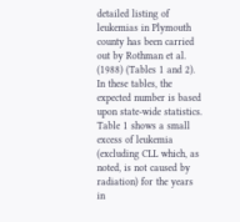detailed listing of leukemias in Plymouth county has been carried out by Rothman et al. (1988) (Tables 1 and 2). In these tables, the expected number is based upon state-wide statistics. Table 1 shows a small excess of leukemia (excluding CLL which, as noted, is not caused by radiation) for the years in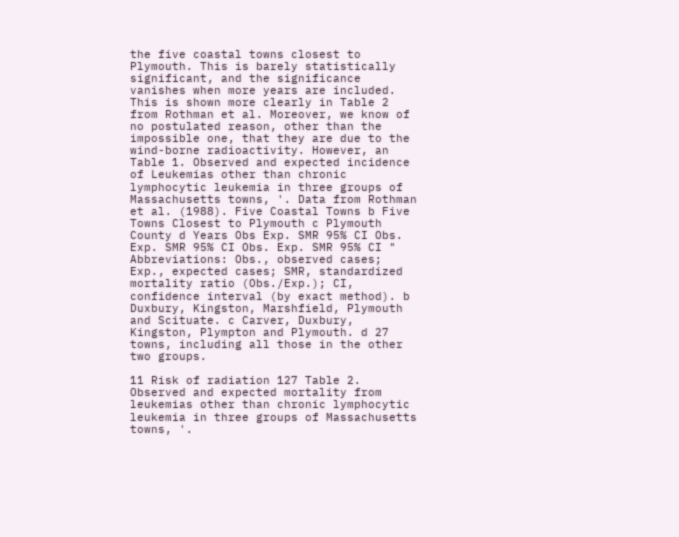the five coastal towns closest to Plymouth. This is barely statistically significant, and the significance vanishes when more years are included. This is shown more clearly in Table 2 from Rothman et al. Moreover, we know of no postulated reason, other than the impossible one, that they are due to the wind-borne radioactivity. However, an Table 1. Observed and expected incidence of Leukemias other than chronic lymphocytic leukemia in three groups of Massachusetts towns, '. Data from Rothman et al. (1988). Five Coastal Towns b Five Towns Closest to Plymouth c Plymouth County d Years Obs Exp. SMR 95% CI Obs. Exp. SMR 95% CI Obs. Exp. SMR 95% CI " Abbreviations: Obs., observed cases; Exp., expected cases; SMR, standardized mortality ratio (Obs./Exp.); CI, confidence interval (by exact method). b Duxbury, Kingston, Marshfield, Plymouth and Scituate. c Carver, Duxbury, Kingston, Plympton and Plymouth. d 27 towns, including all those in the other two groups.

11 Risk of radiation 127 Table 2. Observed and expected mortality from leukemias other than chronic lymphocytic leukemia in three groups of Massachusetts towns, '.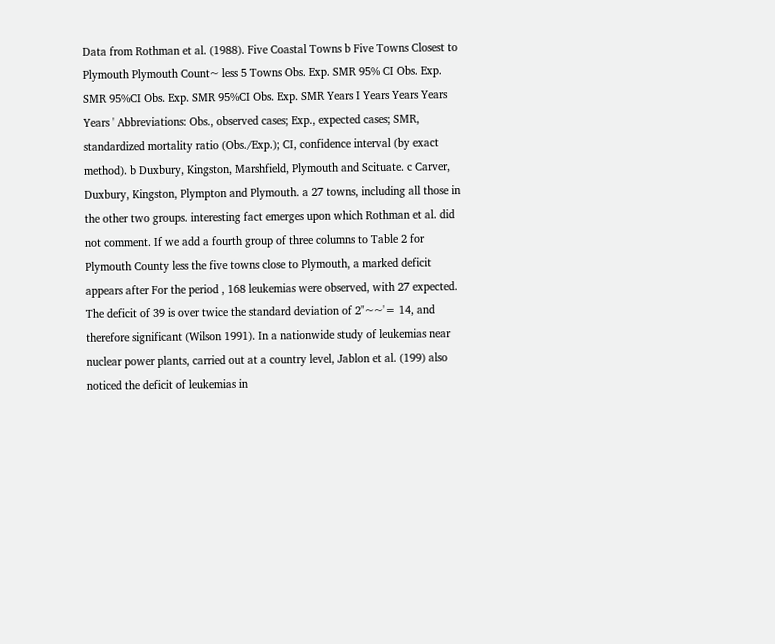Data from Rothman et al. (1988). Five Coastal Towns b Five Towns Closest to Plymouth Plymouth Count~ less 5 Towns Obs. Exp. SMR 95% CI Obs. Exp. SMR 95%CI Obs. Exp. SMR 95%CI Obs. Exp. SMR Years I Years Years Years Years ' Abbreviations: Obs., observed cases; Exp., expected cases; SMR, standardized mortality ratio (Obs./Exp.); CI, confidence interval (by exact method). b Duxbury, Kingston, Marshfield, Plymouth and Scituate. c Carver, Duxbury, Kingston, Plympton and Plymouth. a 27 towns, including all those in the other two groups. interesting fact emerges upon which Rothman et al. did not comment. If we add a fourth group of three columns to Table 2 for Plymouth County less the five towns close to Plymouth, a marked deficit appears after For the period , 168 leukemias were observed, with 27 expected. The deficit of 39 is over twice the standard deviation of 2"~~'= 14, and therefore significant (Wilson 1991). In a nationwide study of leukemias near nuclear power plants, carried out at a country level, Jablon et al. (199) also noticed the deficit of leukemias in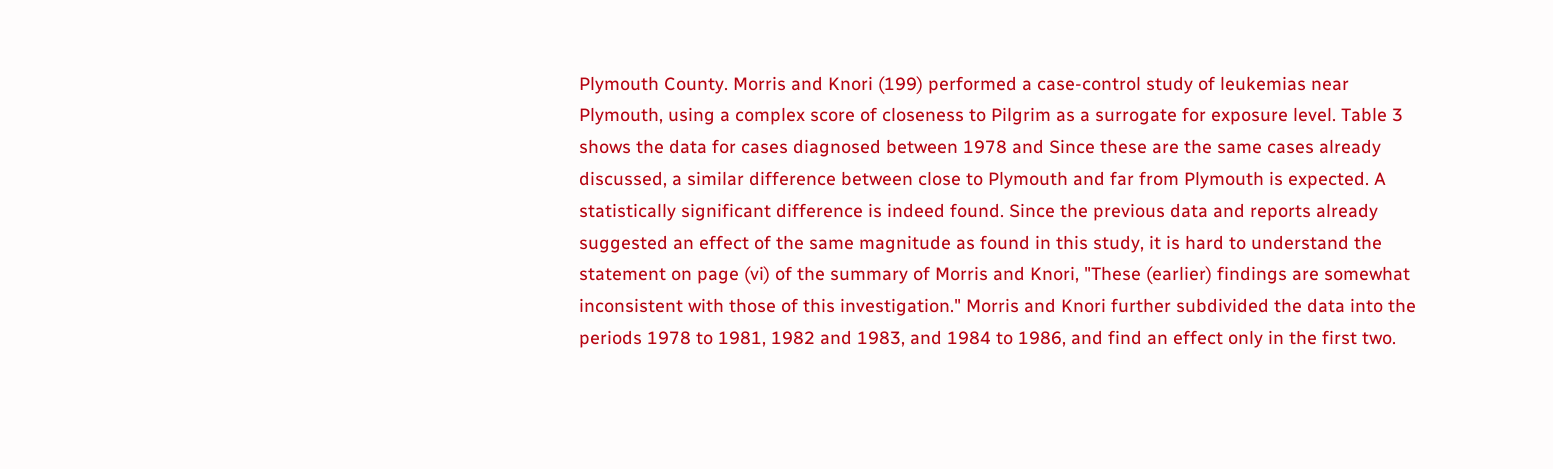Plymouth County. Morris and Knori (199) performed a case-control study of leukemias near Plymouth, using a complex score of closeness to Pilgrim as a surrogate for exposure level. Table 3 shows the data for cases diagnosed between 1978 and Since these are the same cases already discussed, a similar difference between close to Plymouth and far from Plymouth is expected. A statistically significant difference is indeed found. Since the previous data and reports already suggested an effect of the same magnitude as found in this study, it is hard to understand the statement on page (vi) of the summary of Morris and Knori, "These (earlier) findings are somewhat inconsistent with those of this investigation." Morris and Knori further subdivided the data into the periods 1978 to 1981, 1982 and 1983, and 1984 to 1986, and find an effect only in the first two.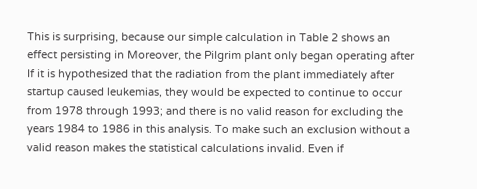This is surprising, because our simple calculation in Table 2 shows an effect persisting in Moreover, the Pilgrim plant only began operating after If it is hypothesized that the radiation from the plant immediately after startup caused leukemias, they would be expected to continue to occur from 1978 through 1993; and there is no valid reason for excluding the years 1984 to 1986 in this analysis. To make such an exclusion without a valid reason makes the statistical calculations invalid. Even if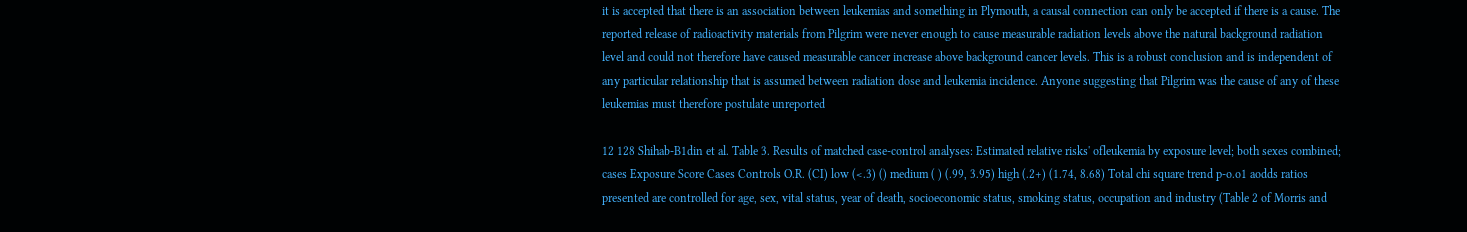it is accepted that there is an association between leukemias and something in Plymouth, a causal connection can only be accepted if there is a cause. The reported release of radioactivity materials from Pilgrim were never enough to cause measurable radiation levels above the natural background radiation level and could not therefore have caused measurable cancer increase above background cancer levels. This is a robust conclusion and is independent of any particular relationship that is assumed between radiation dose and leukemia incidence. Anyone suggesting that Pilgrim was the cause of any of these leukemias must therefore postulate unreported

12 128 Shihab-B1din et al. Table 3. Results of matched case-control analyses: Estimated relative risks' ofleukemia by exposure level; both sexes combined; cases Exposure Score Cases Controls O.R. (CI) low (<.3) () medium ( ) (.99, 3.95) high (.2+) (1.74, 8.68) Total chi square trend p-o.o1 aodds ratios presented are controlled for age, sex, vital status, year of death, socioeconomic status, smoking status, occupation and industry (Table 2 of Morris and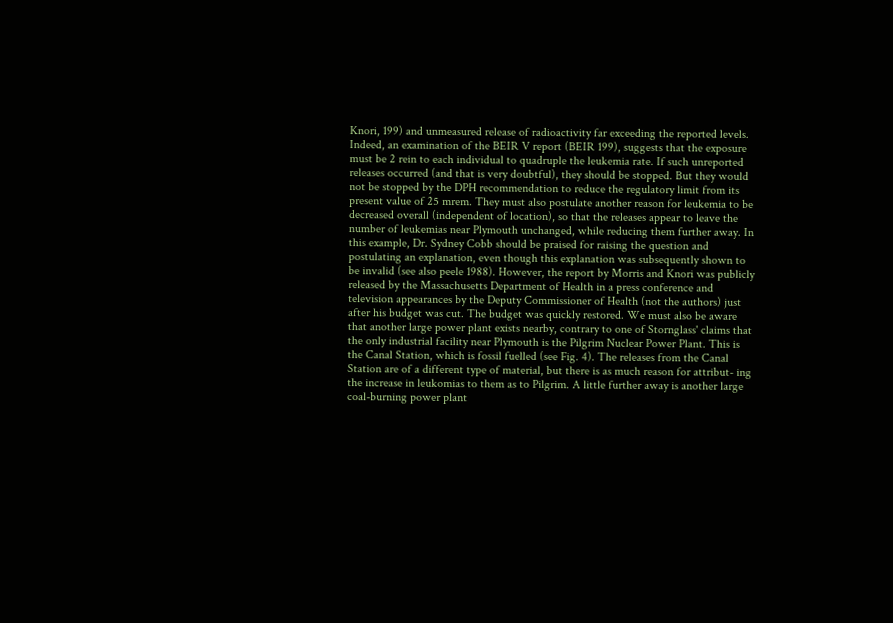Knori, 199) and unmeasured release of radioactivity far exceeding the reported levels. Indeed, an examination of the BEIR V report (BEIR 199), suggests that the exposure must be 2 rein to each individual to quadruple the leukemia rate. If such unreported releases occurred (and that is very doubtful), they should be stopped. But they would not be stopped by the DPH recommendation to reduce the regulatory limit from its present value of 25 mrem. They must also postulate another reason for leukemia to be decreased overall (independent of location), so that the releases appear to leave the number of leukemias near Plymouth unchanged, while reducing them further away. In this example, Dr. Sydney Cobb should be praised for raising the question and postulating an explanation, even though this explanation was subsequently shown to be invalid (see also peele 1988). However, the report by Morris and Knori was publicly released by the Massachusetts Department of Health in a press conference and television appearances by the Deputy Commissioner of Health (not the authors) just after his budget was cut. The budget was quickly restored. We must also be aware that another large power plant exists nearby, contrary to one of Stornglass' claims that the only industrial facility near Plymouth is the Pilgrim Nuclear Power Plant. This is the Canal Station, which is fossil fuelled (see Fig. 4). The releases from the Canal Station are of a different type of material, but there is as much reason for attribut- ing the increase in leukomias to them as to Pilgrim. A little further away is another large coal-burning power plant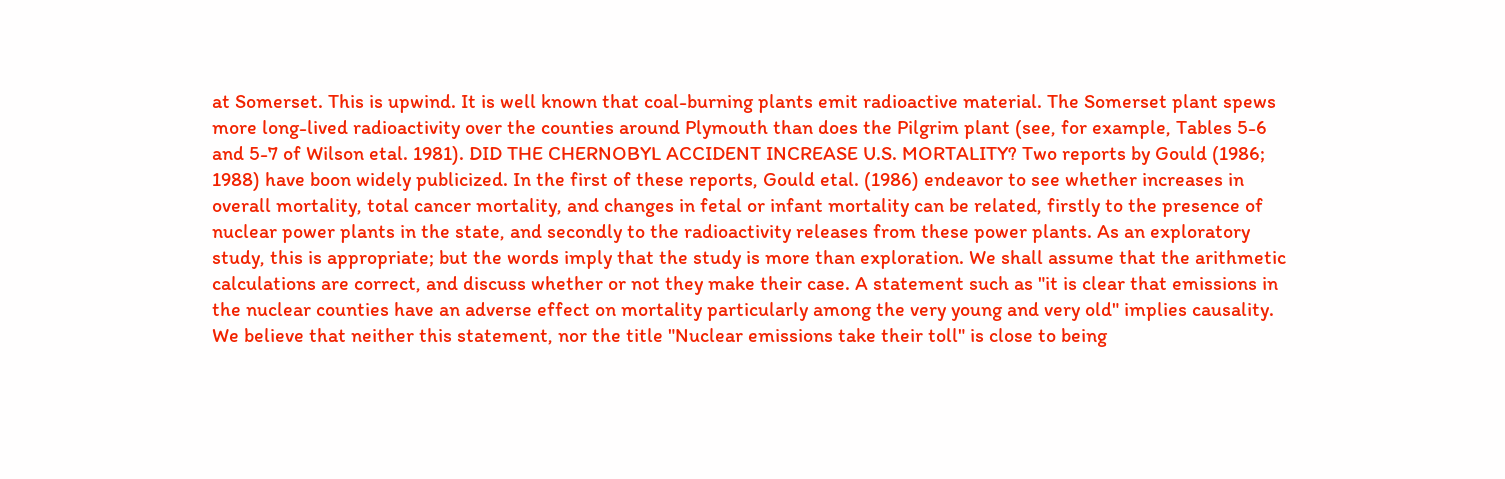at Somerset. This is upwind. It is well known that coal-burning plants emit radioactive material. The Somerset plant spews more long-lived radioactivity over the counties around Plymouth than does the Pilgrim plant (see, for example, Tables 5-6 and 5-7 of Wilson etal. 1981). DID THE CHERNOBYL ACCIDENT INCREASE U.S. MORTALITY? Two reports by Gould (1986; 1988) have boon widely publicized. In the first of these reports, Gould etal. (1986) endeavor to see whether increases in overall mortality, total cancer mortality, and changes in fetal or infant mortality can be related, firstly to the presence of nuclear power plants in the state, and secondly to the radioactivity releases from these power plants. As an exploratory study, this is appropriate; but the words imply that the study is more than exploration. We shall assume that the arithmetic calculations are correct, and discuss whether or not they make their case. A statement such as "it is clear that emissions in the nuclear counties have an adverse effect on mortality particularly among the very young and very old" implies causality. We believe that neither this statement, nor the title "Nuclear emissions take their toll" is close to being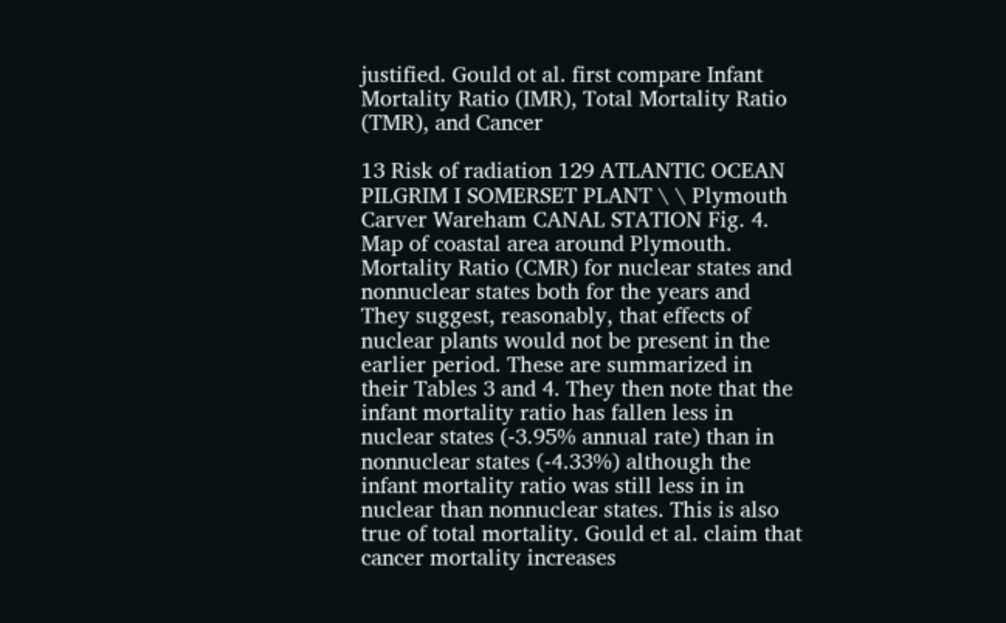justified. Gould ot al. first compare Infant Mortality Ratio (IMR), Total Mortality Ratio (TMR), and Cancer

13 Risk of radiation 129 ATLANTIC OCEAN PILGRIM I SOMERSET PLANT \ \ Plymouth Carver Wareham CANAL STATION Fig. 4. Map of coastal area around Plymouth. Mortality Ratio (CMR) for nuclear states and nonnuclear states both for the years and They suggest, reasonably, that effects of nuclear plants would not be present in the earlier period. These are summarized in their Tables 3 and 4. They then note that the infant mortality ratio has fallen less in nuclear states (-3.95% annual rate) than in nonnuclear states (-4.33%) although the infant mortality ratio was still less in in nuclear than nonnuclear states. This is also true of total mortality. Gould et al. claim that cancer mortality increases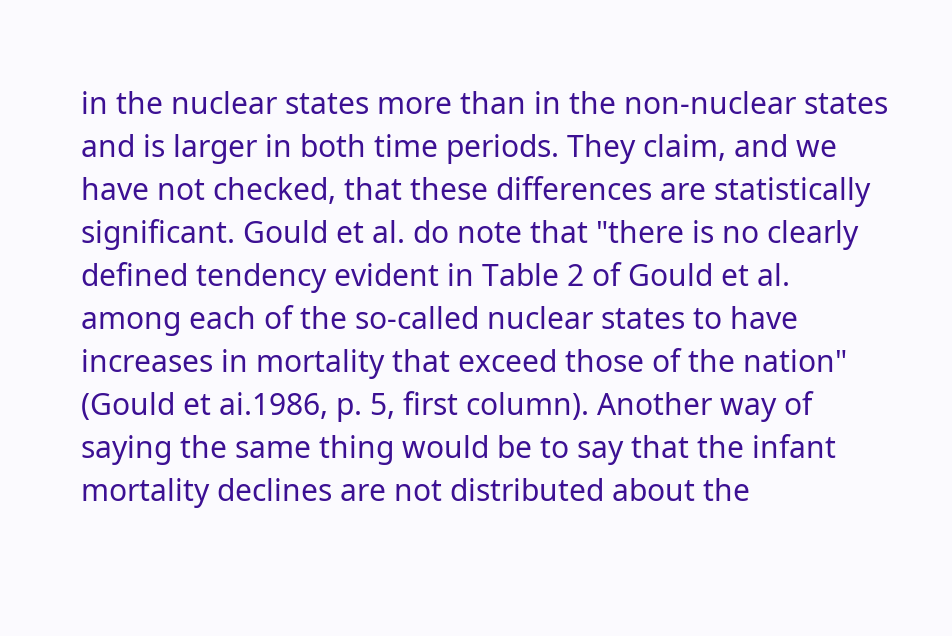in the nuclear states more than in the non-nuclear states and is larger in both time periods. They claim, and we have not checked, that these differences are statistically significant. Gould et al. do note that "there is no clearly defined tendency evident in Table 2 of Gould et al. among each of the so-called nuclear states to have increases in mortality that exceed those of the nation" (Gould et ai.1986, p. 5, first column). Another way of saying the same thing would be to say that the infant mortality declines are not distributed about the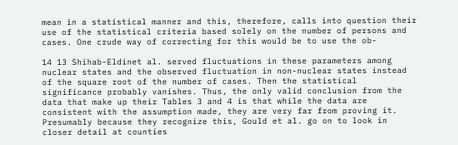mean in a statistical manner and this, therefore, calls into question their use of the statistical criteria based solely on the number of persons and cases. One crude way of correcting for this would be to use the ob-

14 13 Shihab-Eldinet al. served fluctuations in these parameters among nuclear states and the observed fluctuation in non-nuclear states instead of the square root of the number of cases. Then the statistical significance probably vanishes. Thus, the only valid conclusion from the data that make up their Tables 3 and 4 is that while the data are consistent with the assumption made, they are very far from proving it. Presumably because they recognize this, Gould et al. go on to look in closer detail at counties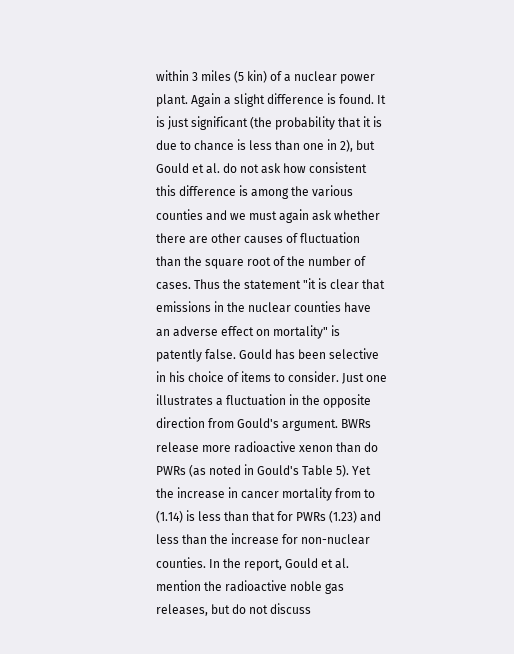within 3 miles (5 kin) of a nuclear power plant. Again a slight difference is found. It is just significant (the probability that it is due to chance is less than one in 2), but Gould et al. do not ask how consistent this difference is among the various counties and we must again ask whether there are other causes of fluctuation than the square root of the number of cases. Thus the statement "it is clear that emissions in the nuclear counties have an adverse effect on mortality" is patently false. Gould has been selective in his choice of items to consider. Just one illustrates a fluctuation in the opposite direction from Gould's argument. BWRs release more radioactive xenon than do PWRs (as noted in Gould's Table 5). Yet the increase in cancer mortality from to (1.14) is less than that for PWRs (1.23) and less than the increase for non-nuclear counties. In the report, Gould et al. mention the radioactive noble gas releases, but do not discuss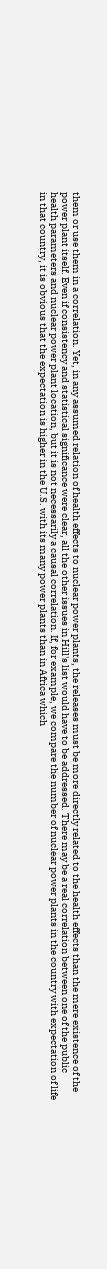them or use them in a correlation. Yet, in any assumed relation of health effects to nuclear power plants, the releases must be more directly related to the health effects than the mere existence of the power plant itself. Even if consistency and statistical significance were clear, all the other issues in Hill's list would have to be addressed. There may be a real correlation between one of the public health parameters and nuclear power plant location, but it is not necessarily a causal correlation. If, for example, we compare the number of nuclear power plants in the country with expectation of life in that country, it is obvious that the expectation is higher in the U.S. with its many power plants than in Africa which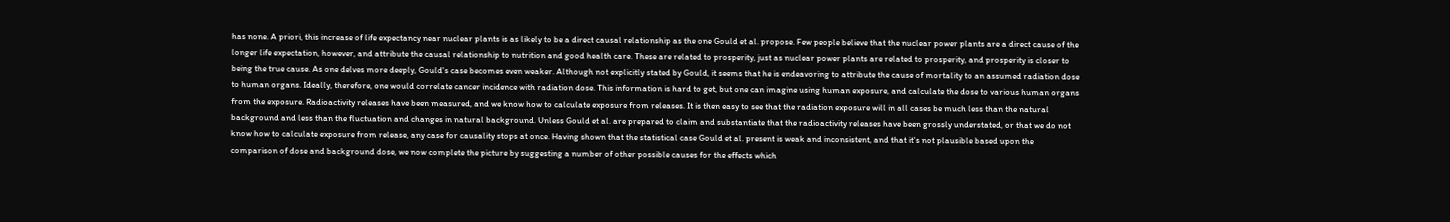has none. A priori, this increase of life expectancy near nuclear plants is as likely to be a direct causal relationship as the one Gould et al. propose. Few people believe that the nuclear power plants are a direct cause of the longer life expectation, however, and attribute the causal relationship to nutrition and good health care. These are related to prosperity, just as nuclear power plants are related to prosperity, and prosperity is closer to being the true cause. As one delves more deeply, Gould's case becomes even weaker. Although not explicitly stated by Gould, it seems that he is endeavoring to attribute the cause of mortality to an assumed radiation dose to human organs. Ideally, therefore, one would correlate cancer incidence with radiation dose. This information is hard to get, but one can imagine using human exposure, and calculate the dose to various human organs from the exposure. Radioactivity releases have been measured, and we know how to calculate exposure from releases. It is then easy to see that the radiation exposure will in all cases be much less than the natural background and less than the fluctuation and changes in natural background. Unless Gould et al. are prepared to claim and substantiate that the radioactivity releases have been grossly understated, or that we do not know how to calculate exposure from release, any case for causality stops at once. Having shown that the statistical case Gould et al. present is weak and inconsistent, and that it's not plausible based upon the comparison of dose and background dose, we now complete the picture by suggesting a number of other possible causes for the effects which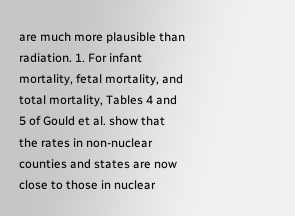are much more plausible than radiation. 1. For infant mortality, fetal mortality, and total mortality, Tables 4 and 5 of Gould et al. show that the rates in non-nuclear counties and states are now close to those in nuclear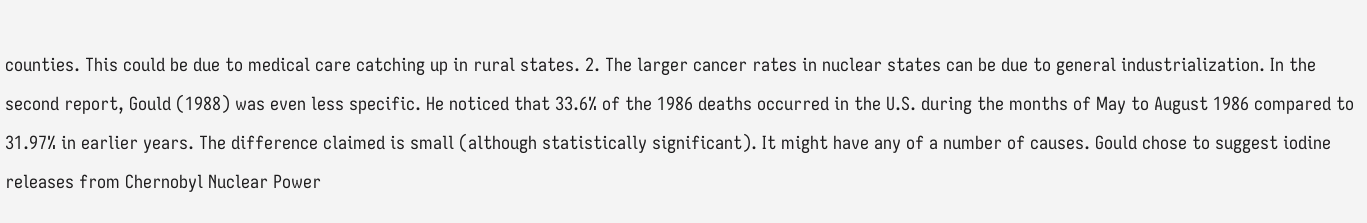counties. This could be due to medical care catching up in rural states. 2. The larger cancer rates in nuclear states can be due to general industrialization. In the second report, Gould (1988) was even less specific. He noticed that 33.6% of the 1986 deaths occurred in the U.S. during the months of May to August 1986 compared to 31.97% in earlier years. The difference claimed is small (although statistically significant). It might have any of a number of causes. Gould chose to suggest iodine releases from Chernobyl Nuclear Power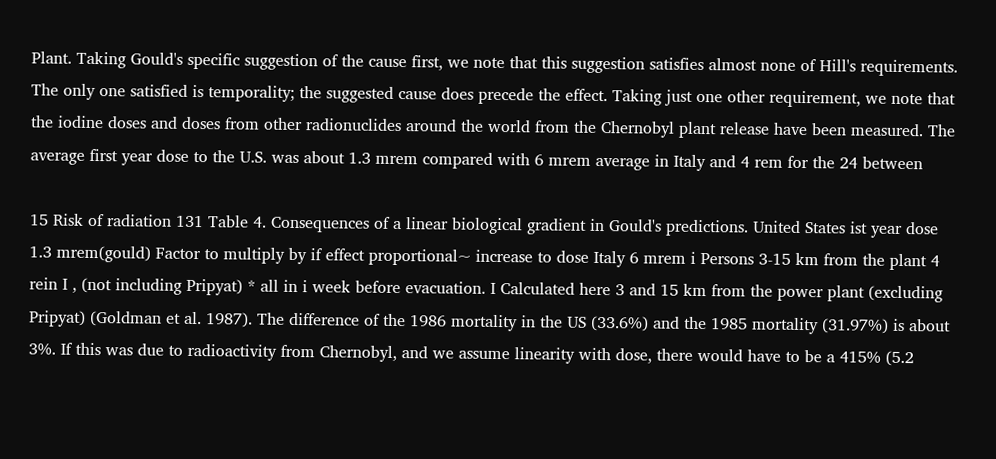Plant. Taking Gould's specific suggestion of the cause first, we note that this suggestion satisfies almost none of Hill's requirements. The only one satisfied is temporality; the suggested cause does precede the effect. Taking just one other requirement, we note that the iodine doses and doses from other radionuclides around the world from the Chernobyl plant release have been measured. The average first year dose to the U.S. was about 1.3 mrem compared with 6 mrem average in Italy and 4 rem for the 24 between

15 Risk of radiation 131 Table 4. Consequences of a linear biological gradient in Gould's predictions. United States ist year dose 1.3 mrem(gould) Factor to multiply by if effect proportional~ increase to dose Italy 6 mrem i Persons 3-15 km from the plant 4 rein I , (not including Pripyat) * all in i week before evacuation. I Calculated here 3 and 15 km from the power plant (excluding Pripyat) (Goldman et al. 1987). The difference of the 1986 mortality in the US (33.6%) and the 1985 mortality (31.97%) is about 3%. If this was due to radioactivity from Chernobyl, and we assume linearity with dose, there would have to be a 415% (5.2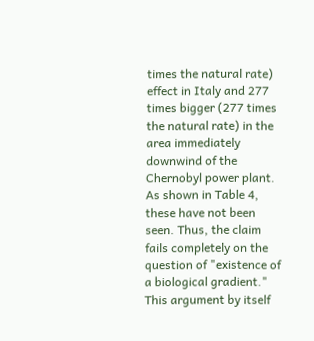times the natural rate) effect in Italy and 277 times bigger (277 times the natural rate) in the area immediately downwind of the Chernobyl power plant. As shown in Table 4, these have not been seen. Thus, the claim fails completely on the question of "existence of a biological gradient." This argument by itself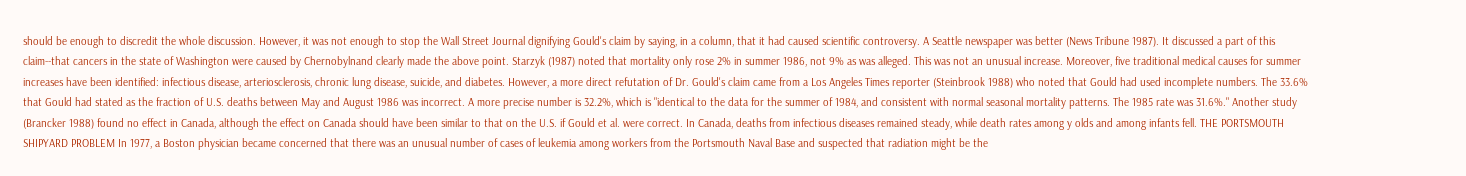should be enough to discredit the whole discussion. However, it was not enough to stop the Wall Street Journal dignifying Gould's claim by saying, in a column, that it had caused scientific controversy. A Seattle newspaper was better (News Tribune 1987). It discussed a part of this claim--that cancers in the state of Washington were caused by Chernobylnand clearly made the above point. Starzyk (1987) noted that mortality only rose 2% in summer 1986, not 9% as was alleged. This was not an unusual increase. Moreover, five traditional medical causes for summer increases have been identified: infectious disease, arteriosclerosis, chronic lung disease, suicide, and diabetes. However, a more direct refutation of Dr. Gould's claim came from a Los Angeles Times reporter (Steinbrook 1988) who noted that Gould had used incomplete numbers. The 33.6% that Gould had stated as the fraction of U.S. deaths between May and August 1986 was incorrect. A more precise number is 32.2%, which is "identical to the data for the summer of 1984, and consistent with normal seasonal mortality patterns. The 1985 rate was 31.6%." Another study (Brancker 1988) found no effect in Canada, although the effect on Canada should have been similar to that on the U.S. if Gould et al. were correct. In Canada, deaths from infectious diseases remained steady, while death rates among y olds and among infants fell. THE PORTSMOUTH SHIPYARD PROBLEM In 1977, a Boston physician became concerned that there was an unusual number of cases of leukemia among workers from the Portsmouth Naval Base and suspected that radiation might be the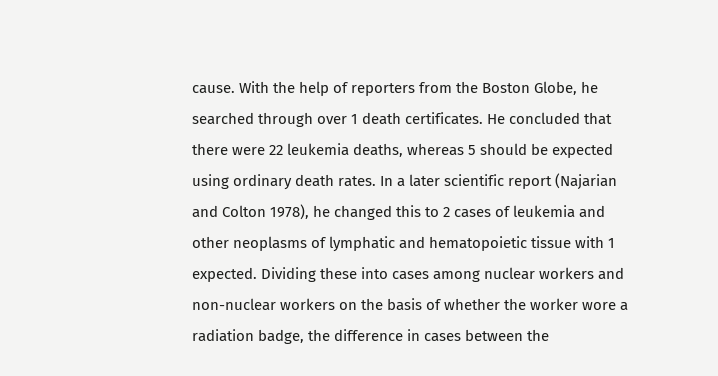cause. With the help of reporters from the Boston Globe, he searched through over 1 death certificates. He concluded that there were 22 leukemia deaths, whereas 5 should be expected using ordinary death rates. In a later scientific report (Najarian and Colton 1978), he changed this to 2 cases of leukemia and other neoplasms of lymphatic and hematopoietic tissue with 1 expected. Dividing these into cases among nuclear workers and non-nuclear workers on the basis of whether the worker wore a radiation badge, the difference in cases between the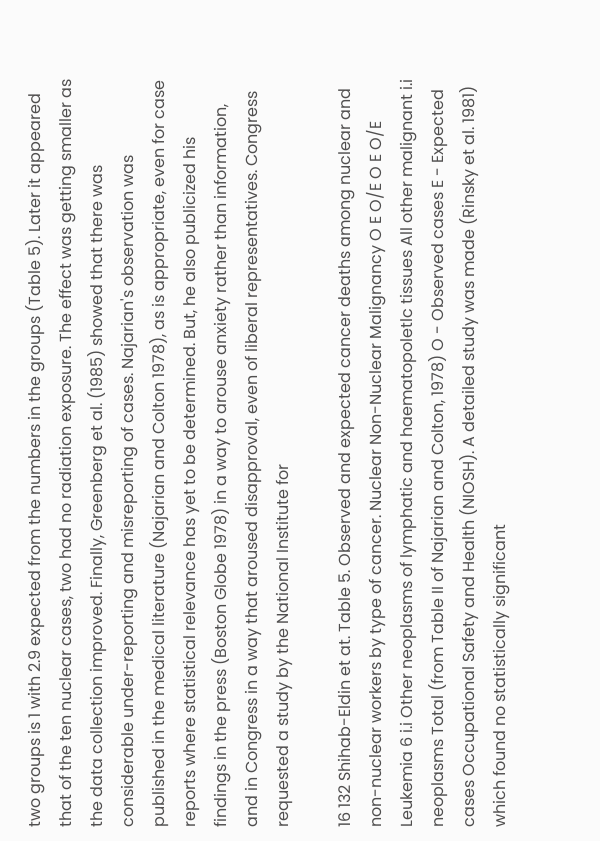two groups is 1 with 2.9 expected from the numbers in the groups (Table 5). Later it appeared that of the ten nuclear cases, two had no radiation exposure. The effect was getting smaller as the data collection improved. Finally, Greenberg et al. (1985) showed that there was considerable under-reporting and misreporting of cases. Najarian's observation was published in the medical literature (Najarian and Colton 1978), as is appropriate, even for case reports where statistical relevance has yet to be determined. But, he also publicized his findings in the press (Boston Globe 1978) in a way to arouse anxiety rather than information, and in Congress in a way that aroused disapproval, even of liberal representatives. Congress requested a study by the National Institute for

16 132 Shihab-Eldin et at. Table 5. Observed and expected cancer deaths among nuclear and non-nuclear workers by type of cancer. Nuclear Non-Nuclear Malignancy O E O/E O E O/E Leukemia 6 i.i Other neoplasms of lymphatic and haematopoletlc tissues All other malignant i.i neoplasms Total (from Table II of Najarian and Colton, 1978) O - Observed cases E - Expected cases Occupational Safety and Health (NIOSH). A detailed study was made (Rinsky et al. 1981) which found no statistically significant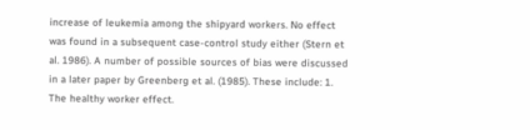increase of leukemia among the shipyard workers. No effect was found in a subsequent case-control study either (Stern et al. 1986). A number of possible sources of bias were discussed in a later paper by Greenberg et al. (1985). These include: 1. The healthy worker effect.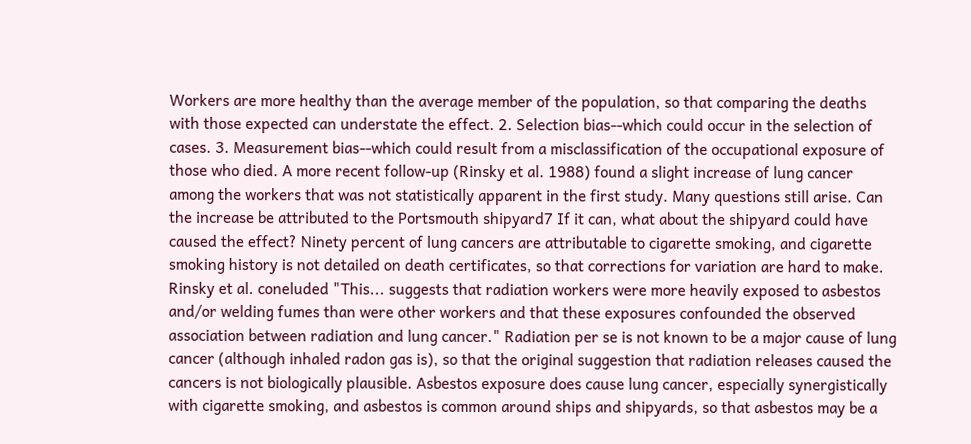Workers are more healthy than the average member of the population, so that comparing the deaths with those expected can understate the effect. 2. Selection bias--which could occur in the selection of cases. 3. Measurement bias--which could result from a misclassification of the occupational exposure of those who died. A more recent follow-up (Rinsky et al. 1988) found a slight increase of lung cancer among the workers that was not statistically apparent in the first study. Many questions still arise. Can the increase be attributed to the Portsmouth shipyard7 If it can, what about the shipyard could have caused the effect? Ninety percent of lung cancers are attributable to cigarette smoking, and cigarette smoking history is not detailed on death certificates, so that corrections for variation are hard to make. Rinsky et al. coneluded "This... suggests that radiation workers were more heavily exposed to asbestos and/or welding fumes than were other workers and that these exposures confounded the observed association between radiation and lung cancer." Radiation per se is not known to be a major cause of lung cancer (although inhaled radon gas is), so that the original suggestion that radiation releases caused the cancers is not biologically plausible. Asbestos exposure does cause lung cancer, especially synergistically with cigarette smoking, and asbestos is common around ships and shipyards, so that asbestos may be a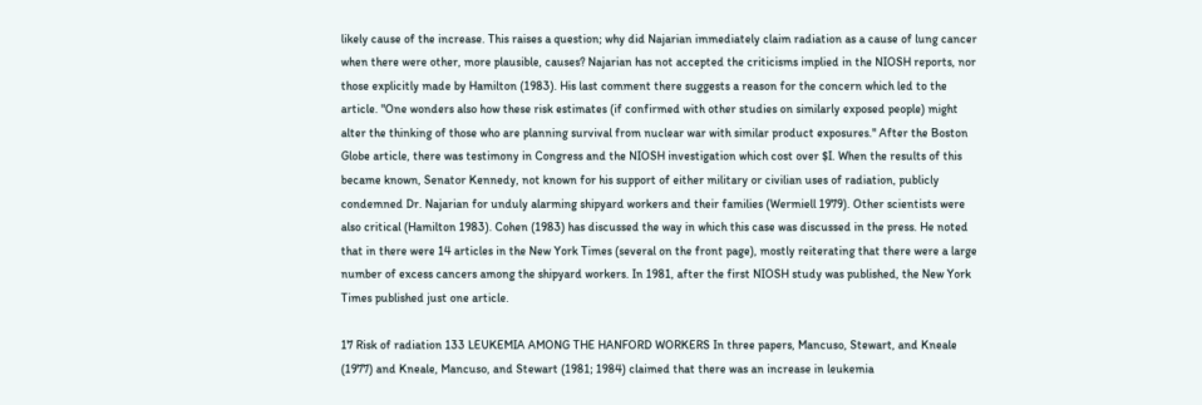likely cause of the increase. This raises a question; why did Najarian immediately claim radiation as a cause of lung cancer when there were other, more plausible, causes? Najarian has not accepted the criticisms implied in the NIOSH reports, nor those explicitly made by Hamilton (1983). His last comment there suggests a reason for the concern which led to the article. "One wonders also how these risk estimates (if confirmed with other studies on similarly exposed people) might alter the thinking of those who are planning survival from nuclear war with similar product exposures." After the Boston Globe article, there was testimony in Congress and the NIOSH investigation which cost over $I. When the results of this became known, Senator Kennedy, not known for his support of either military or civilian uses of radiation, publicly condemned Dr. Najarian for unduly alarming shipyard workers and their families (Wermiell 1979). Other scientists were also critical (Hamilton 1983). Cohen (1983) has discussed the way in which this case was discussed in the press. He noted that in there were 14 articles in the New York Times (several on the front page), mostly reiterating that there were a large number of excess cancers among the shipyard workers. In 1981, after the first NIOSH study was published, the New York Times published just one article.

17 Risk of radiation 133 LEUKEMIA AMONG THE HANFORD WORKERS In three papers, Mancuso, Stewart, and Kneale (1977) and Kneale, Mancuso, and Stewart (1981; 1984) claimed that there was an increase in leukemia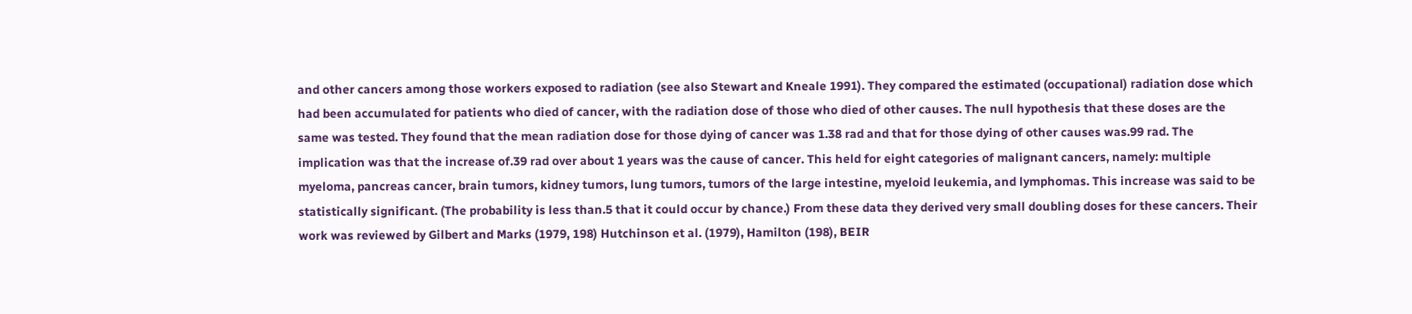and other cancers among those workers exposed to radiation (see also Stewart and Kneale 1991). They compared the estimated (occupational) radiation dose which had been accumulated for patients who died of cancer, with the radiation dose of those who died of other causes. The null hypothesis that these doses are the same was tested. They found that the mean radiation dose for those dying of cancer was 1.38 rad and that for those dying of other causes was.99 rad. The implication was that the increase of.39 rad over about 1 years was the cause of cancer. This held for eight categories of malignant cancers, namely: multiple myeloma, pancreas cancer, brain tumors, kidney tumors, lung tumors, tumors of the large intestine, myeloid leukemia, and lymphomas. This increase was said to be statistically significant. (The probability is less than.5 that it could occur by chance.) From these data they derived very small doubling doses for these cancers. Their work was reviewed by Gilbert and Marks (1979, 198) Hutchinson et al. (1979), Hamilton (198), BEIR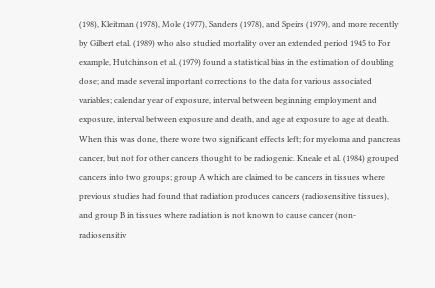(198), Kleitman (1978), Mole (1977), Sanders (1978), and Speirs (1979), and more recently by Gilbert etal. (1989) who also studied mortality over an extended period 1945 to For example, Hutchinson et al. (1979) found a statistical bias in the estimation of doubling dose; and made several important corrections to the data for various associated variables; calendar year of exposure, interval between beginning employment and exposure, interval between exposure and death, and age at exposure to age at death. When this was done, there wore two significant effects left; for myeloma and pancreas cancer, but not for other cancers thought to be radiogenic. Kneale et al. (1984) grouped cancers into two groups; group A which are claimed to be cancers in tissues where previous studies had found that radiation produces cancers (radiosensitive tissues), and group B in tissues where radiation is not known to cause cancer (non-radiosensitiv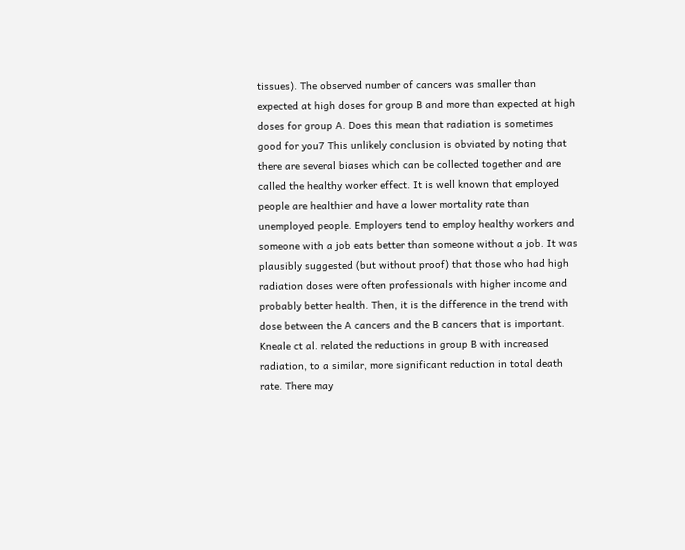tissues). The observed number of cancers was smaller than expected at high doses for group B and more than expected at high doses for group A. Does this mean that radiation is sometimes good for you7 This unlikely conclusion is obviated by noting that there are several biases which can be collected together and are called the healthy worker effect. It is well known that employed people are healthier and have a lower mortality rate than unemployed people. Employers tend to employ healthy workers and someone with a job eats better than someone without a job. It was plausibly suggested (but without proof) that those who had high radiation doses were often professionals with higher income and probably better health. Then, it is the difference in the trend with dose between the A cancers and the B cancers that is important. Kneale ct al. related the reductions in group B with increased radiation, to a similar, more significant reduction in total death rate. There may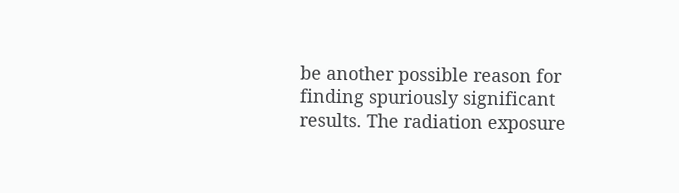be another possible reason for finding spuriously significant results. The radiation exposure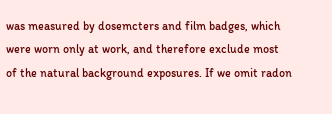was measured by dosemcters and film badges, which were worn only at work, and therefore exclude most of the natural background exposures. If we omit radon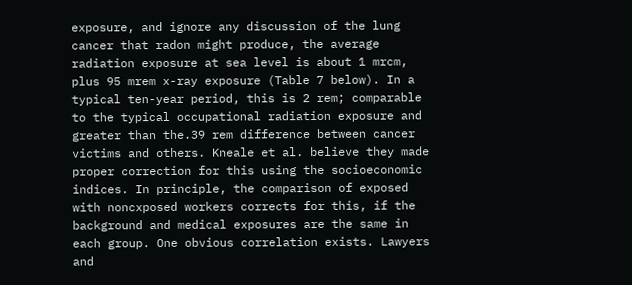exposure, and ignore any discussion of the lung cancer that radon might produce, the average radiation exposure at sea level is about 1 mrcm, plus 95 mrem x-ray exposure (Table 7 below). In a typical ten-year period, this is 2 rem; comparable to the typical occupational radiation exposure and greater than the.39 rem difference between cancer victims and others. Kneale et al. believe they made proper correction for this using the socioeconomic indices. In principle, the comparison of exposed with noncxposed workers corrects for this, if the background and medical exposures are the same in each group. One obvious correlation exists. Lawyers and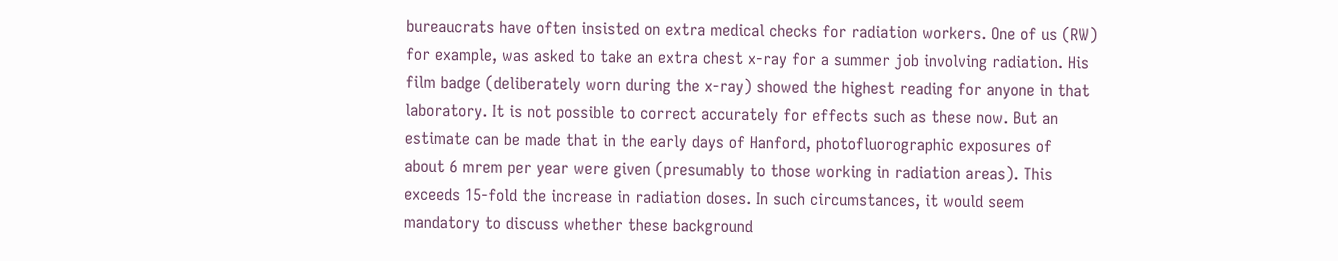bureaucrats have often insisted on extra medical checks for radiation workers. One of us (RW) for example, was asked to take an extra chest x-ray for a summer job involving radiation. His film badge (deliberately worn during the x-ray) showed the highest reading for anyone in that laboratory. It is not possible to correct accurately for effects such as these now. But an estimate can be made that in the early days of Hanford, photofluorographic exposures of about 6 mrem per year were given (presumably to those working in radiation areas). This exceeds 15-fold the increase in radiation doses. In such circumstances, it would seem mandatory to discuss whether these background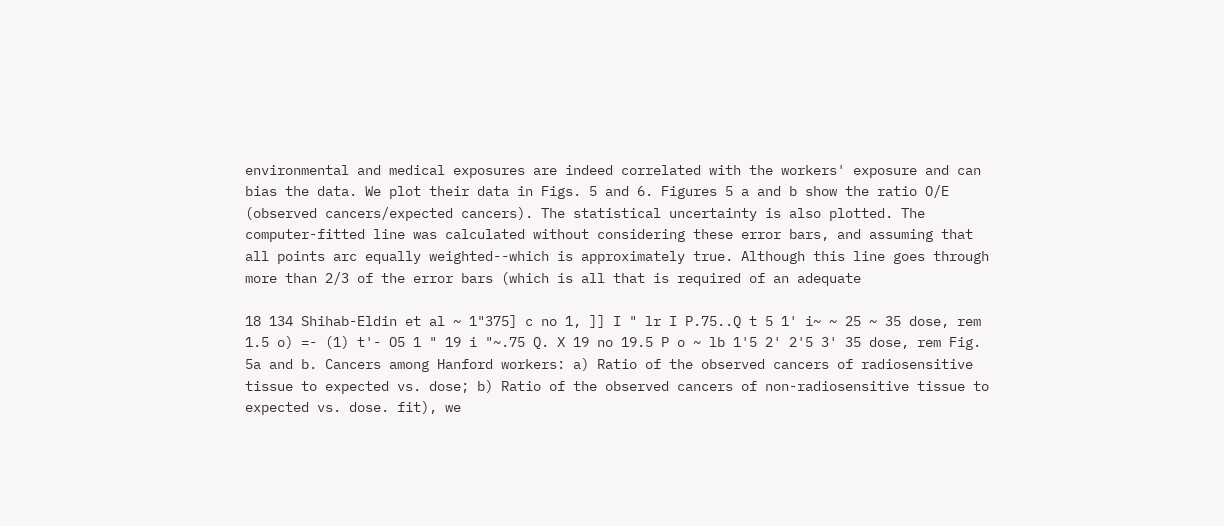environmental and medical exposures are indeed correlated with the workers' exposure and can bias the data. We plot their data in Figs. 5 and 6. Figures 5 a and b show the ratio O/E (observed cancers/expected cancers). The statistical uncertainty is also plotted. The computer-fitted line was calculated without considering these error bars, and assuming that all points arc equally weighted--which is approximately true. Although this line goes through more than 2/3 of the error bars (which is all that is required of an adequate

18 134 Shihab-Eldin et al ~ 1"375] c no 1, ]] I " lr I P.75..Q t 5 1' i~ ~ 25 ~ 35 dose, rem 1.5 o) =- (1) t'- O5 1 " 19 i "~.75 Q. X 19 no 19.5 P o ~ lb 1'5 2' 2'5 3' 35 dose, rem Fig. 5a and b. Cancers among Hanford workers: a) Ratio of the observed cancers of radiosensitive tissue to expected vs. dose; b) Ratio of the observed cancers of non-radiosensitive tissue to expected vs. dose. fit), we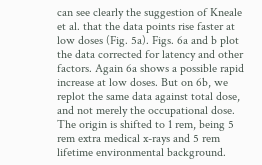can see clearly the suggestion of Kneale et al. that the data points rise faster at low doses (Fig. 5a). Figs. 6a and b plot the data corrected for latency and other factors. Again 6a shows a possible rapid increase at low doses. But on 6b, we replot the same data against total dose, and not merely the occupational dose. The origin is shifted to 1 rem, being 5 rem extra medical x-rays and 5 rem lifetime environmental background.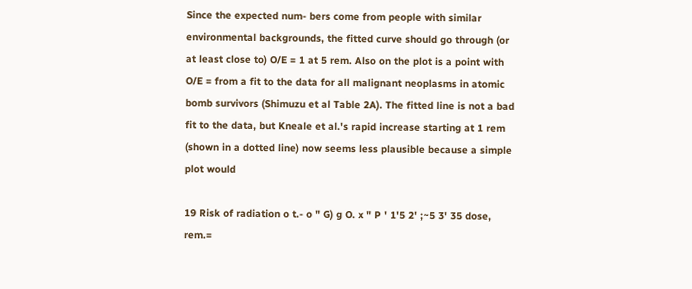Since the expected num- bers come from people with similar environmental backgrounds, the fitted curve should go through (or at least close to) O/E = 1 at 5 rem. Also on the plot is a point with O/E = from a fit to the data for all malignant neoplasms in atomic bomb survivors (Shimuzu et al Table 2A). The fitted line is not a bad fit to the data, but Kneale et al.'s rapid increase starting at 1 rem (shown in a dotted line) now seems less plausible because a simple plot would

19 Risk of radiation o t.- o " G) g O. x " P ' 1'5 2' ;~5 3' 35 dose, rem.=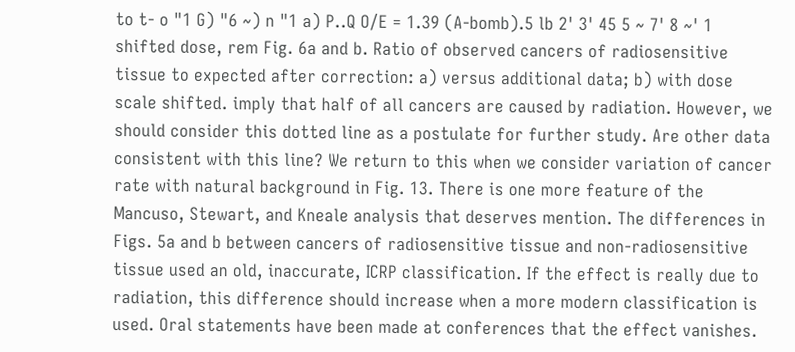to t- o "1 G) "6 ~) n "1 a) P..Q O/E = 1.39 (A-bomb).5 lb 2' 3' 45 5 ~ 7' 8 ~' 1 shifted dose, rem Fig. 6a and b. Ratio of observed cancers of radiosensitive tissue to expected after correction: a) versus additional data; b) with dose scale shifted. imply that half of all cancers are caused by radiation. However, we should consider this dotted line as a postulate for further study. Are other data consistent with this line? We return to this when we consider variation of cancer rate with natural background in Fig. 13. There is one more feature of the Mancuso, Stewart, and Kneale analysis that deserves mention. The differences in Figs. 5a and b between cancers of radiosensitive tissue and non-radiosensitive tissue used an old, inaccurate, ICRP classification. If the effect is really due to radiation, this difference should increase when a more modern classification is used. Oral statements have been made at conferences that the effect vanishes.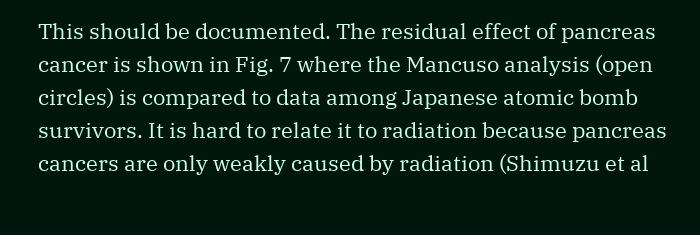This should be documented. The residual effect of pancreas cancer is shown in Fig. 7 where the Mancuso analysis (open circles) is compared to data among Japanese atomic bomb survivors. It is hard to relate it to radiation because pancreas cancers are only weakly caused by radiation (Shimuzu et al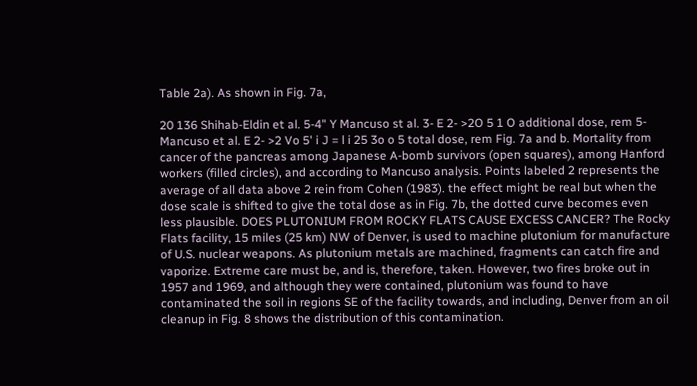Table 2a). As shown in Fig. 7a,

20 136 Shihab-Eldin et al. 5-4" Y Mancuso st al. 3- E 2- >2O 5 1 O additional dose, rem 5- Mancuso et al. E 2- >2 Vo 5' i J = l i 25 3o o 5 total dose, rem Fig. 7a and b. Mortality from cancer of the pancreas among Japanese A-bomb survivors (open squares), among Hanford workers (filled circles), and according to Mancuso analysis. Points labeled 2 represents the average of all data above 2 rein from Cohen (1983). the effect might be real but when the dose scale is shifted to give the total dose as in Fig. 7b, the dotted curve becomes even less plausible. DOES PLUTONIUM FROM ROCKY FLATS CAUSE EXCESS CANCER? The Rocky Flats facility, 15 miles (25 km) NW of Denver, is used to machine plutonium for manufacture of U.S. nuclear weapons. As plutonium metals are machined, fragments can catch fire and vaporize. Extreme care must be, and is, therefore, taken. However, two fires broke out in 1957 and 1969, and although they were contained, plutonium was found to have contaminated the soil in regions SE of the facility towards, and including, Denver from an oil cleanup in Fig. 8 shows the distribution of this contamination.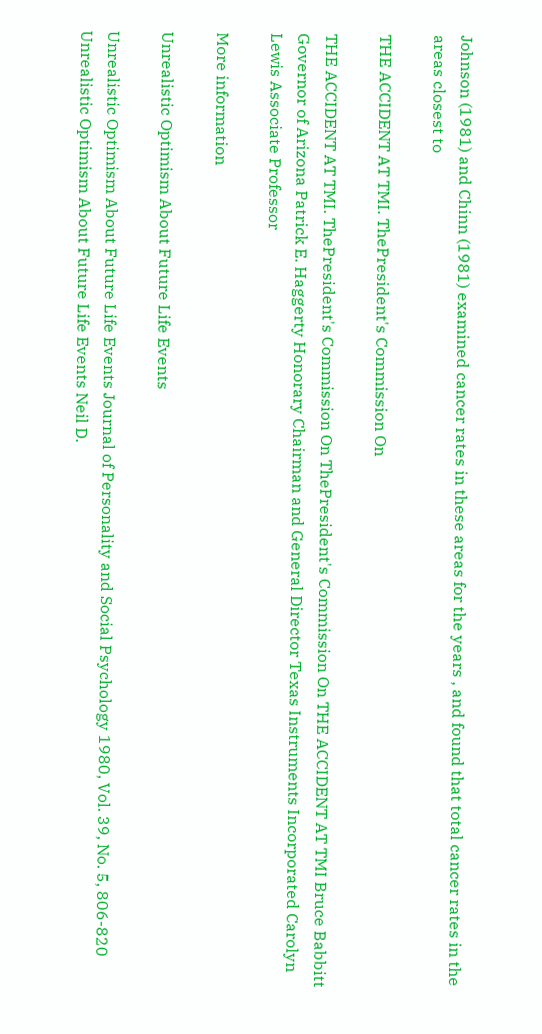Johnson (1981) and Chinn (1981) examined cancer rates in these areas for the years , and found that total cancer rates in the areas closest to

THE ACCIDENT AT TMI. ThePresident's Commission On

THE ACCIDENT AT TMI. ThePresident's Commission On ThePresident's Commission On THE ACCIDENT AT TMI Bruce Babbitt Governor of Arizona Patrick E. Haggerty Honorary Chairman and General Director Texas Instruments Incorporated Carolyn Lewis Associate Professor

More information

Unrealistic Optimism About Future Life Events

Unrealistic Optimism About Future Life Events Journal of Personality and Social Psychology 1980, Vol. 39, No. 5, 806-820 Unrealistic Optimism About Future Life Events Neil D.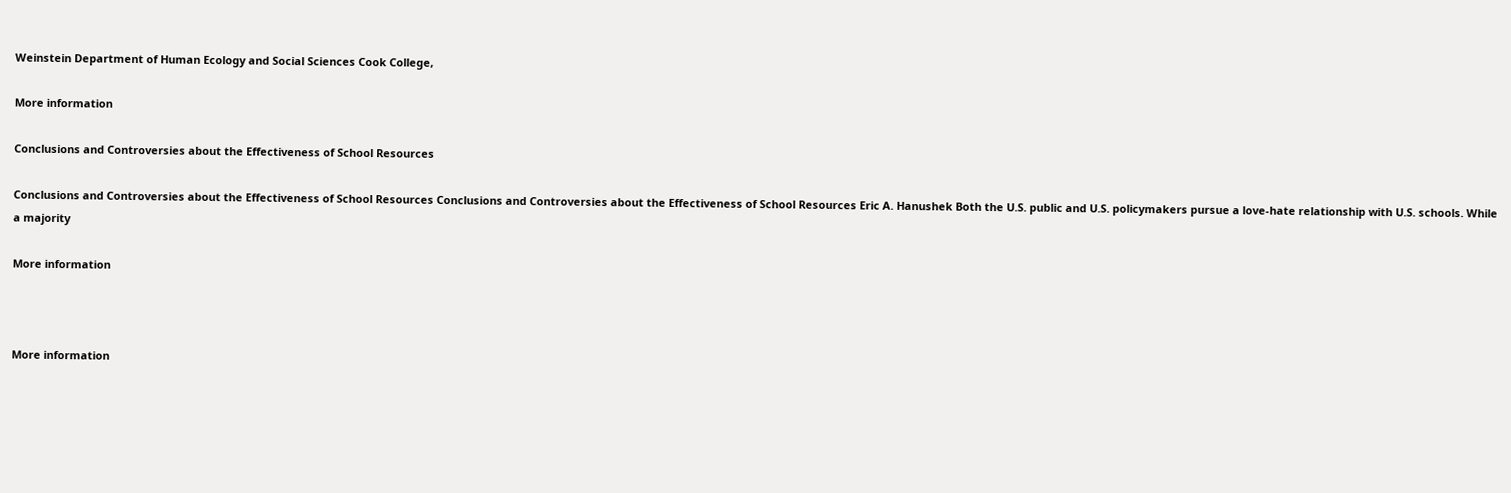Weinstein Department of Human Ecology and Social Sciences Cook College,

More information

Conclusions and Controversies about the Effectiveness of School Resources

Conclusions and Controversies about the Effectiveness of School Resources Conclusions and Controversies about the Effectiveness of School Resources Eric A. Hanushek Both the U.S. public and U.S. policymakers pursue a love-hate relationship with U.S. schools. While a majority

More information



More information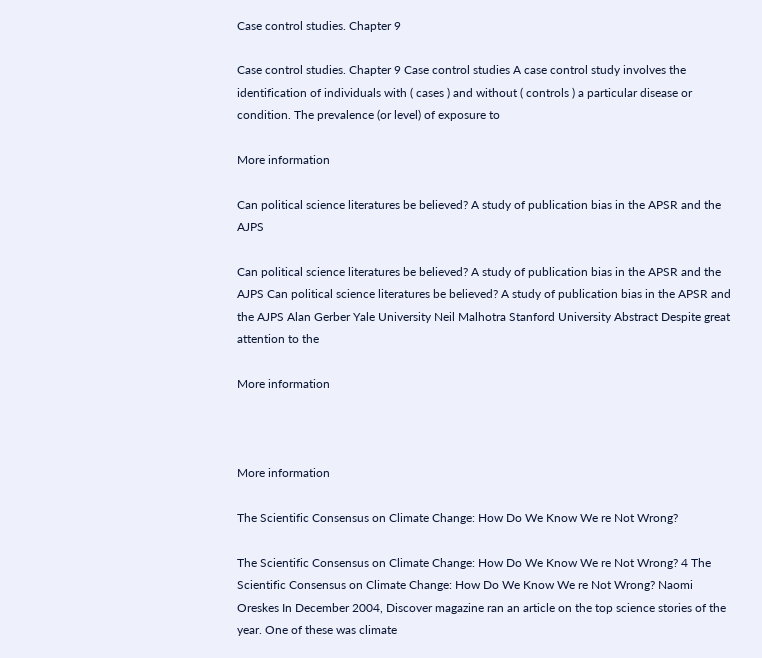Case control studies. Chapter 9

Case control studies. Chapter 9 Case control studies A case control study involves the identification of individuals with ( cases ) and without ( controls ) a particular disease or condition. The prevalence (or level) of exposure to

More information

Can political science literatures be believed? A study of publication bias in the APSR and the AJPS

Can political science literatures be believed? A study of publication bias in the APSR and the AJPS Can political science literatures be believed? A study of publication bias in the APSR and the AJPS Alan Gerber Yale University Neil Malhotra Stanford University Abstract Despite great attention to the

More information



More information

The Scientific Consensus on Climate Change: How Do We Know We re Not Wrong?

The Scientific Consensus on Climate Change: How Do We Know We re Not Wrong? 4 The Scientific Consensus on Climate Change: How Do We Know We re Not Wrong? Naomi Oreskes In December 2004, Discover magazine ran an article on the top science stories of the year. One of these was climate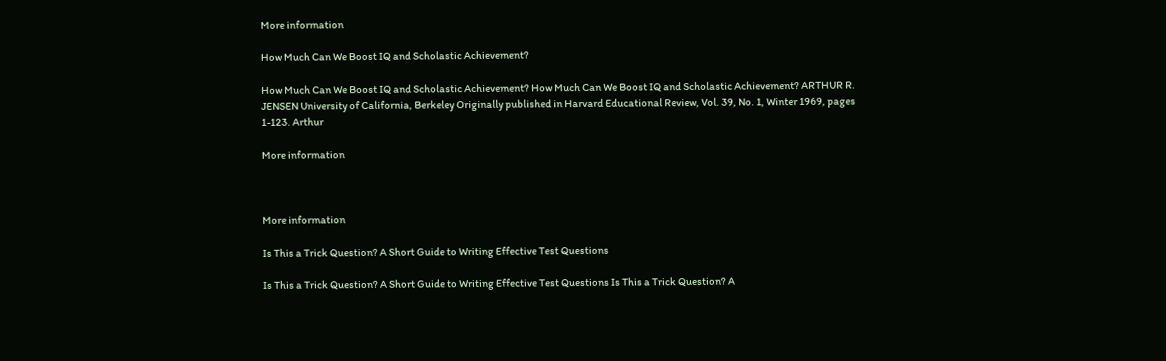More information

How Much Can We Boost IQ and Scholastic Achievement?

How Much Can We Boost IQ and Scholastic Achievement? How Much Can We Boost IQ and Scholastic Achievement? ARTHUR R. JENSEN University of California, Berkeley Originally published in Harvard Educational Review, Vol. 39, No. 1, Winter 1969, pages 1-123. Arthur

More information



More information

Is This a Trick Question? A Short Guide to Writing Effective Test Questions

Is This a Trick Question? A Short Guide to Writing Effective Test Questions Is This a Trick Question? A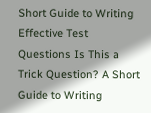Short Guide to Writing Effective Test Questions Is This a Trick Question? A Short Guide to Writing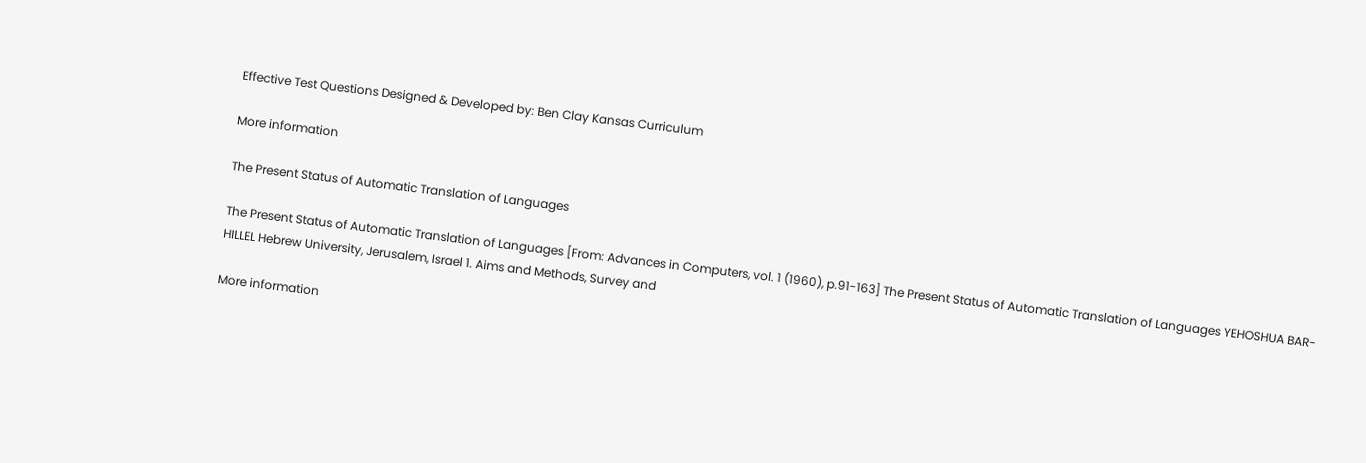Effective Test Questions Designed & Developed by: Ben Clay Kansas Curriculum

More information

The Present Status of Automatic Translation of Languages

The Present Status of Automatic Translation of Languages [From: Advances in Computers, vol. 1 (1960), p.91-163] The Present Status of Automatic Translation of Languages YEHOSHUA BAR-HILLEL Hebrew University, Jerusalem, Israel 1. Aims and Methods, Survey and

More information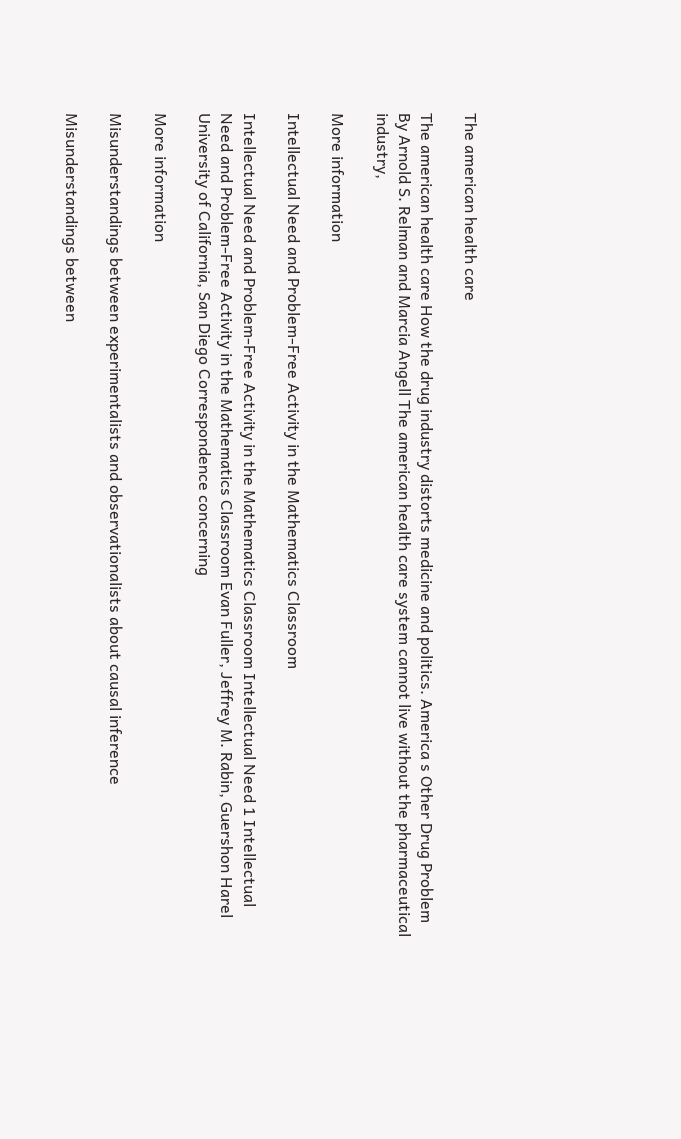The american health care

The american health care How the drug industry distorts medicine and politics. America s Other Drug Problem By Arnold S. Relman and Marcia Angell The american health care system cannot live without the pharmaceutical industry,

More information

Intellectual Need and Problem-Free Activity in the Mathematics Classroom

Intellectual Need and Problem-Free Activity in the Mathematics Classroom Intellectual Need 1 Intellectual Need and Problem-Free Activity in the Mathematics Classroom Evan Fuller, Jeffrey M. Rabin, Guershon Harel University of California, San Diego Correspondence concerning

More information

Misunderstandings between experimentalists and observationalists about causal inference

Misunderstandings between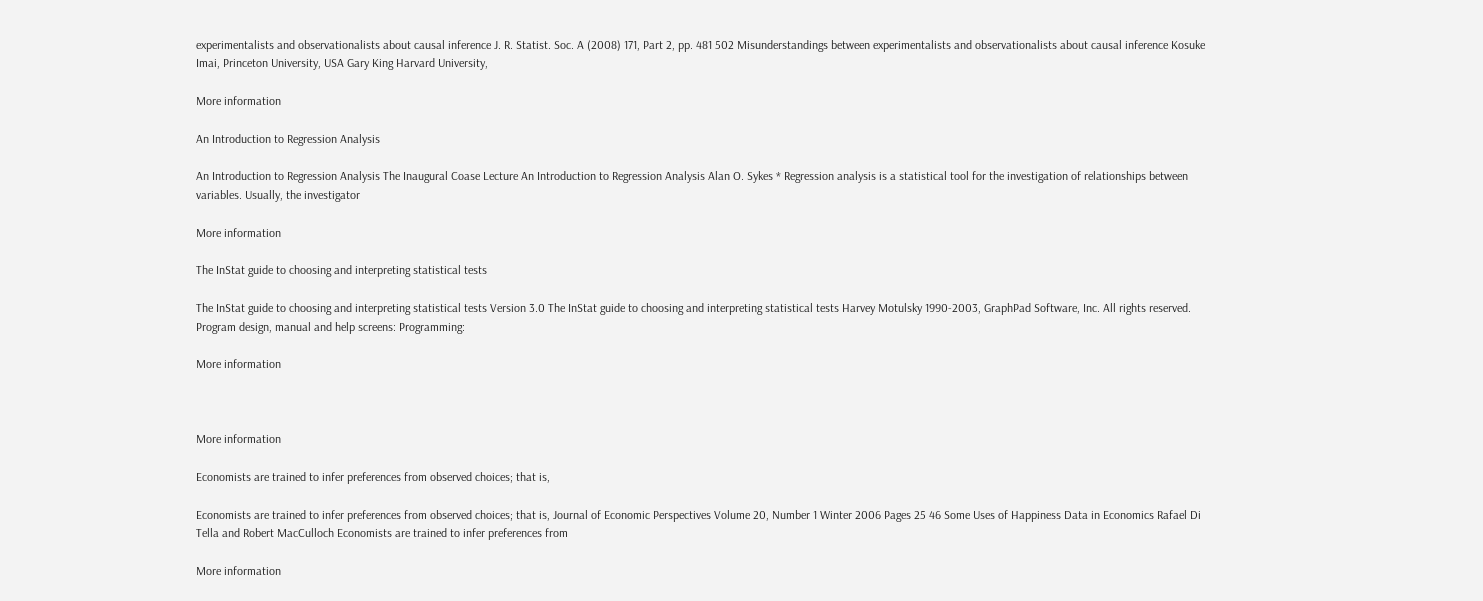experimentalists and observationalists about causal inference J. R. Statist. Soc. A (2008) 171, Part 2, pp. 481 502 Misunderstandings between experimentalists and observationalists about causal inference Kosuke Imai, Princeton University, USA Gary King Harvard University,

More information

An Introduction to Regression Analysis

An Introduction to Regression Analysis The Inaugural Coase Lecture An Introduction to Regression Analysis Alan O. Sykes * Regression analysis is a statistical tool for the investigation of relationships between variables. Usually, the investigator

More information

The InStat guide to choosing and interpreting statistical tests

The InStat guide to choosing and interpreting statistical tests Version 3.0 The InStat guide to choosing and interpreting statistical tests Harvey Motulsky 1990-2003, GraphPad Software, Inc. All rights reserved. Program design, manual and help screens: Programming:

More information



More information

Economists are trained to infer preferences from observed choices; that is,

Economists are trained to infer preferences from observed choices; that is, Journal of Economic Perspectives Volume 20, Number 1 Winter 2006 Pages 25 46 Some Uses of Happiness Data in Economics Rafael Di Tella and Robert MacCulloch Economists are trained to infer preferences from

More information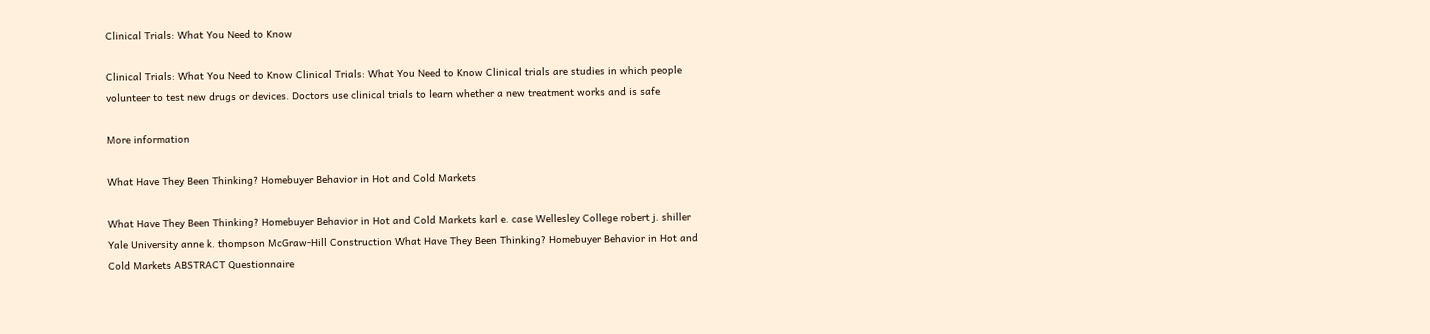Clinical Trials: What You Need to Know

Clinical Trials: What You Need to Know Clinical Trials: What You Need to Know Clinical trials are studies in which people volunteer to test new drugs or devices. Doctors use clinical trials to learn whether a new treatment works and is safe

More information

What Have They Been Thinking? Homebuyer Behavior in Hot and Cold Markets

What Have They Been Thinking? Homebuyer Behavior in Hot and Cold Markets karl e. case Wellesley College robert j. shiller Yale University anne k. thompson McGraw-Hill Construction What Have They Been Thinking? Homebuyer Behavior in Hot and Cold Markets ABSTRACT Questionnaire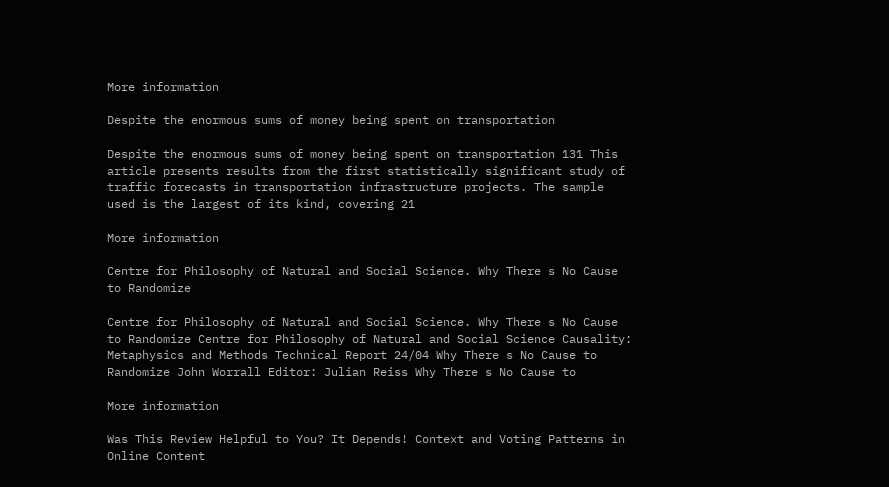More information

Despite the enormous sums of money being spent on transportation

Despite the enormous sums of money being spent on transportation 131 This article presents results from the first statistically significant study of traffic forecasts in transportation infrastructure projects. The sample used is the largest of its kind, covering 21

More information

Centre for Philosophy of Natural and Social Science. Why There s No Cause to Randomize

Centre for Philosophy of Natural and Social Science. Why There s No Cause to Randomize Centre for Philosophy of Natural and Social Science Causality: Metaphysics and Methods Technical Report 24/04 Why There s No Cause to Randomize John Worrall Editor: Julian Reiss Why There s No Cause to

More information

Was This Review Helpful to You? It Depends! Context and Voting Patterns in Online Content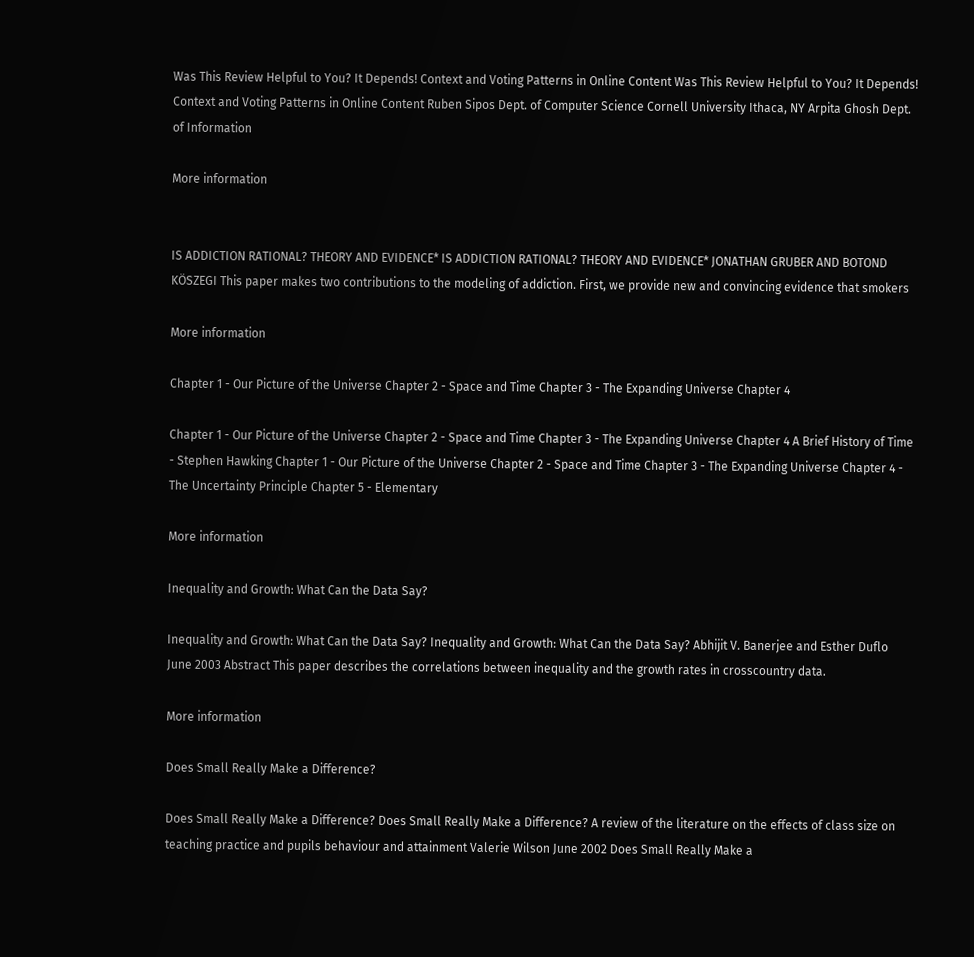Was This Review Helpful to You? It Depends! Context and Voting Patterns in Online Content Was This Review Helpful to You? It Depends! Context and Voting Patterns in Online Content Ruben Sipos Dept. of Computer Science Cornell University Ithaca, NY Arpita Ghosh Dept. of Information

More information


IS ADDICTION RATIONAL? THEORY AND EVIDENCE* IS ADDICTION RATIONAL? THEORY AND EVIDENCE* JONATHAN GRUBER AND BOTOND KÖSZEGI This paper makes two contributions to the modeling of addiction. First, we provide new and convincing evidence that smokers

More information

Chapter 1 - Our Picture of the Universe Chapter 2 - Space and Time Chapter 3 - The Expanding Universe Chapter 4

Chapter 1 - Our Picture of the Universe Chapter 2 - Space and Time Chapter 3 - The Expanding Universe Chapter 4 A Brief History of Time - Stephen Hawking Chapter 1 - Our Picture of the Universe Chapter 2 - Space and Time Chapter 3 - The Expanding Universe Chapter 4 - The Uncertainty Principle Chapter 5 - Elementary

More information

Inequality and Growth: What Can the Data Say?

Inequality and Growth: What Can the Data Say? Inequality and Growth: What Can the Data Say? Abhijit V. Banerjee and Esther Duflo June 2003 Abstract This paper describes the correlations between inequality and the growth rates in crosscountry data.

More information

Does Small Really Make a Difference?

Does Small Really Make a Difference? Does Small Really Make a Difference? A review of the literature on the effects of class size on teaching practice and pupils behaviour and attainment Valerie Wilson June 2002 Does Small Really Make a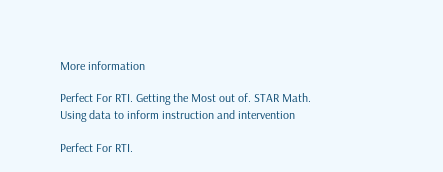More information

Perfect For RTI. Getting the Most out of. STAR Math. Using data to inform instruction and intervention

Perfect For RTI.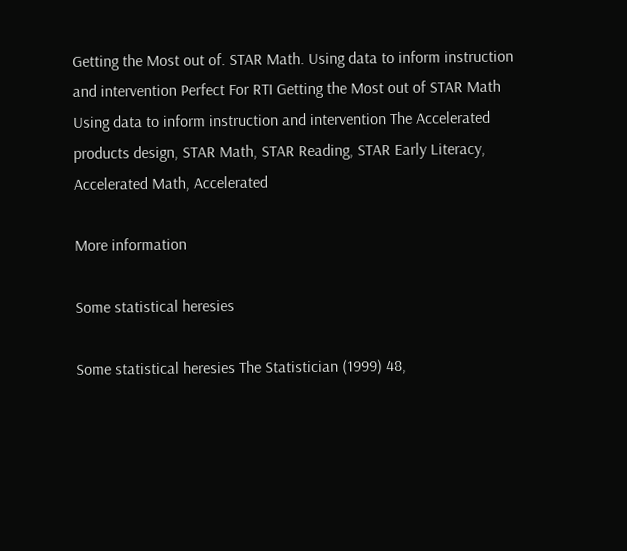Getting the Most out of. STAR Math. Using data to inform instruction and intervention Perfect For RTI Getting the Most out of STAR Math Using data to inform instruction and intervention The Accelerated products design, STAR Math, STAR Reading, STAR Early Literacy, Accelerated Math, Accelerated

More information

Some statistical heresies

Some statistical heresies The Statistician (1999) 48,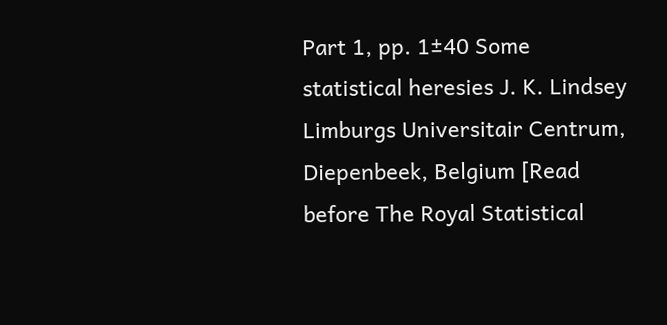Part 1, pp. 1±40 Some statistical heresies J. K. Lindsey Limburgs Universitair Centrum, Diepenbeek, Belgium [Read before The Royal Statistical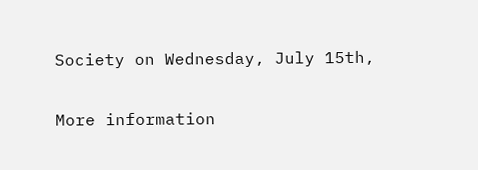Society on Wednesday, July 15th,

More information